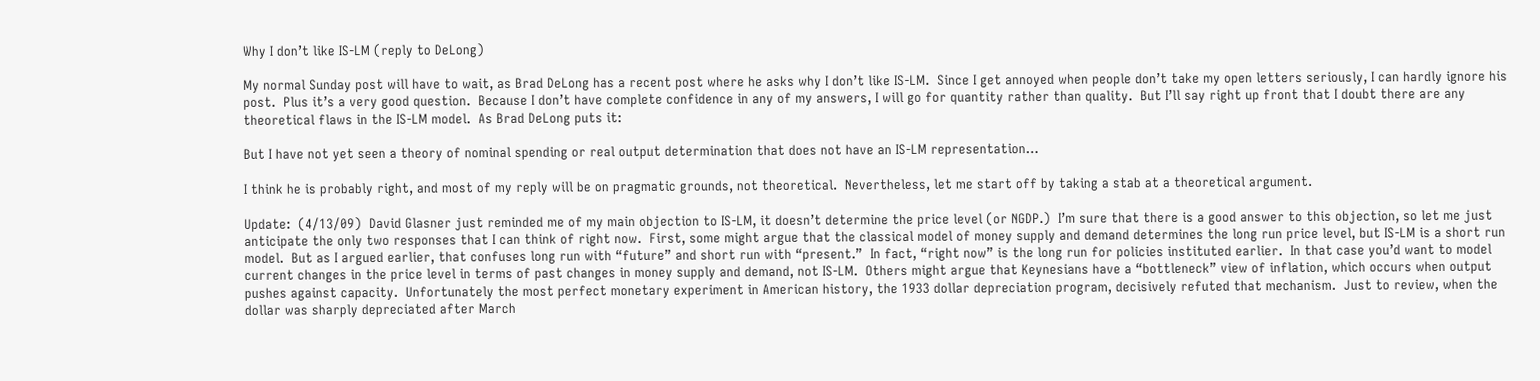Why I don’t like IS-LM (reply to DeLong)

My normal Sunday post will have to wait, as Brad DeLong has a recent post where he asks why I don’t like IS-LM.  Since I get annoyed when people don’t take my open letters seriously, I can hardly ignore his post.  Plus it’s a very good question.  Because I don’t have complete confidence in any of my answers, I will go for quantity rather than quality.  But I’ll say right up front that I doubt there are any theoretical flaws in the IS-LM model.  As Brad DeLong puts it:

But I have not yet seen a theory of nominal spending or real output determination that does not have an IS-LM representation…

I think he is probably right, and most of my reply will be on pragmatic grounds, not theoretical.  Nevertheless, let me start off by taking a stab at a theoretical argument.

Update:  (4/13/09)  David Glasner just reminded me of my main objection to IS-LM, it doesn’t determine the price level (or NGDP.)  I’m sure that there is a good answer to this objection, so let me just anticipate the only two responses that I can think of right now.  First, some might argue that the classical model of money supply and demand determines the long run price level, but IS-LM is a short run model.  But as I argued earlier, that confuses long run with “future” and short run with “present.”  In fact, “right now” is the long run for policies instituted earlier.  In that case you’d want to model current changes in the price level in terms of past changes in money supply and demand, not IS-LM.  Others might argue that Keynesians have a “bottleneck” view of inflation, which occurs when output pushes against capacity.  Unfortunately the most perfect monetary experiment in American history, the 1933 dollar depreciation program, decisively refuted that mechanism.  Just to review, when the dollar was sharply depreciated after March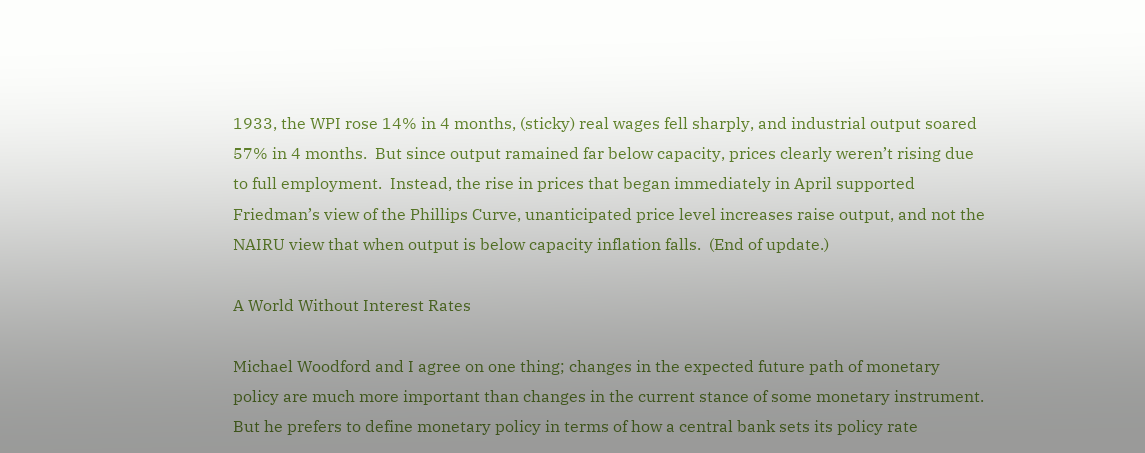1933, the WPI rose 14% in 4 months, (sticky) real wages fell sharply, and industrial output soared 57% in 4 months.  But since output ramained far below capacity, prices clearly weren’t rising due to full employment.  Instead, the rise in prices that began immediately in April supported Friedman’s view of the Phillips Curve, unanticipated price level increases raise output, and not the NAIRU view that when output is below capacity inflation falls.  (End of update.)

A World Without Interest Rates

Michael Woodford and I agree on one thing; changes in the expected future path of monetary policy are much more important than changes in the current stance of some monetary instrument.  But he prefers to define monetary policy in terms of how a central bank sets its policy rate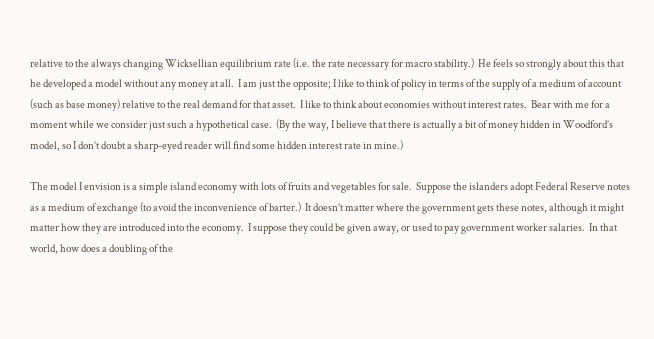relative to the always changing Wicksellian equilibrium rate (i.e. the rate necessary for macro stability.)  He feels so strongly about this that he developed a model without any money at all.  I am just the opposite; I like to think of policy in terms of the supply of a medium of account (such as base money) relative to the real demand for that asset.  I like to think about economies without interest rates.  Bear with me for a moment while we consider just such a hypothetical case.  (By the way, I believe that there is actually a bit of money hidden in Woodford’s model, so I don’t doubt a sharp-eyed reader will find some hidden interest rate in mine.)

The model I envision is a simple island economy with lots of fruits and vegetables for sale.  Suppose the islanders adopt Federal Reserve notes as a medium of exchange (to avoid the inconvenience of barter.)  It doesn’t matter where the government gets these notes, although it might matter how they are introduced into the economy.  I suppose they could be given away, or used to pay government worker salaries.  In that world, how does a doubling of the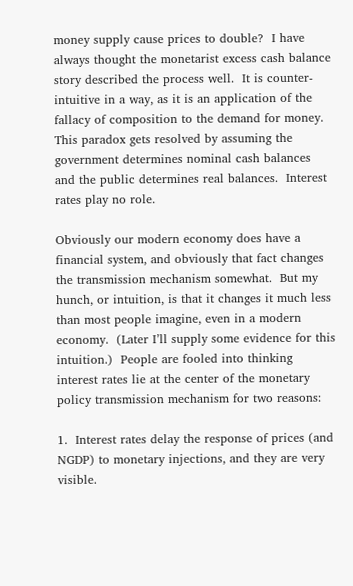money supply cause prices to double?  I have always thought the monetarist excess cash balance story described the process well.  It is counter-intuitive in a way, as it is an application of the fallacy of composition to the demand for money.  This paradox gets resolved by assuming the government determines nominal cash balances and the public determines real balances.  Interest rates play no role.

Obviously our modern economy does have a financial system, and obviously that fact changes the transmission mechanism somewhat.  But my hunch, or intuition, is that it changes it much less than most people imagine, even in a modern economy.  (Later I’ll supply some evidence for this intuition.)  People are fooled into thinking interest rates lie at the center of the monetary policy transmission mechanism for two reasons:

1.  Interest rates delay the response of prices (and NGDP) to monetary injections, and they are very visible.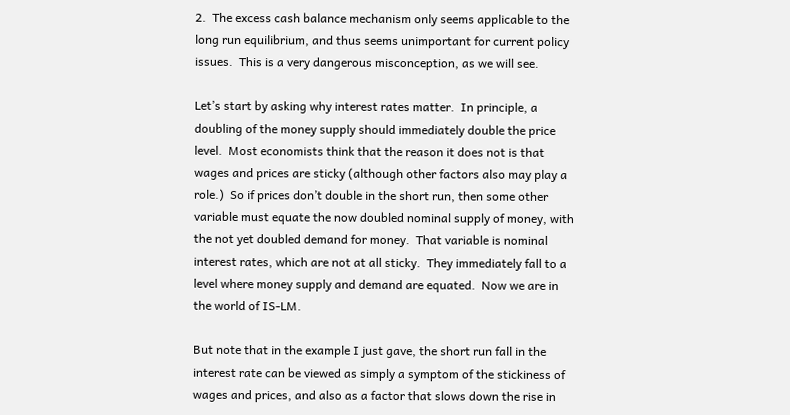2.  The excess cash balance mechanism only seems applicable to the long run equilibrium, and thus seems unimportant for current policy issues.  This is a very dangerous misconception, as we will see.

Let’s start by asking why interest rates matter.  In principle, a doubling of the money supply should immediately double the price level.  Most economists think that the reason it does not is that wages and prices are sticky (although other factors also may play a role.)  So if prices don’t double in the short run, then some other variable must equate the now doubled nominal supply of money, with the not yet doubled demand for money.  That variable is nominal interest rates, which are not at all sticky.  They immediately fall to a level where money supply and demand are equated.  Now we are in the world of IS-LM.

But note that in the example I just gave, the short run fall in the interest rate can be viewed as simply a symptom of the stickiness of wages and prices, and also as a factor that slows down the rise in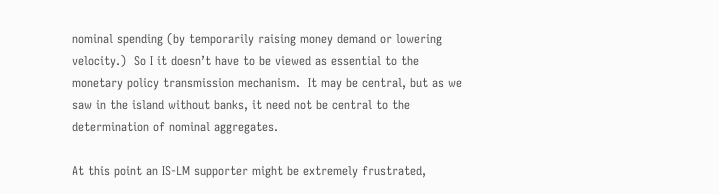nominal spending (by temporarily raising money demand or lowering velocity.)  So I it doesn’t have to be viewed as essential to the monetary policy transmission mechanism.  It may be central, but as we saw in the island without banks, it need not be central to the determination of nominal aggregates.

At this point an IS-LM supporter might be extremely frustrated,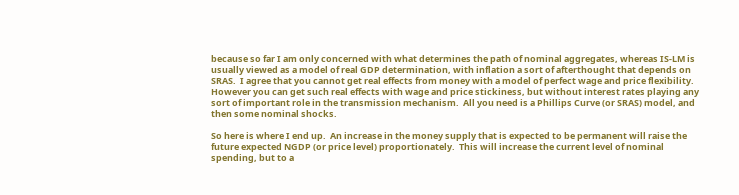because so far I am only concerned with what determines the path of nominal aggregates, whereas IS-LM is usually viewed as a model of real GDP determination, with inflation a sort of afterthought that depends on SRAS.  I agree that you cannot get real effects from money with a model of perfect wage and price flexibility.  However you can get such real effects with wage and price stickiness, but without interest rates playing any sort of important role in the transmission mechanism.  All you need is a Phillips Curve (or SRAS) model, and then some nominal shocks.

So here is where I end up.  An increase in the money supply that is expected to be permanent will raise the future expected NGDP (or price level) proportionately.  This will increase the current level of nominal spending, but to a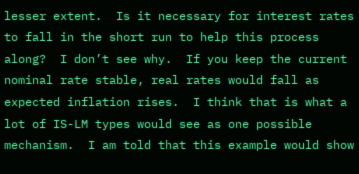lesser extent.  Is it necessary for interest rates to fall in the short run to help this process along?  I don’t see why.  If you keep the current nominal rate stable, real rates would fall as expected inflation rises.  I think that is what a lot of IS-LM types would see as one possible mechanism.  I am told that this example would show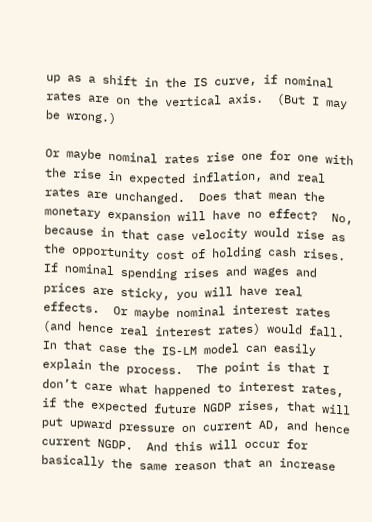up as a shift in the IS curve, if nominal rates are on the vertical axis.  (But I may be wrong.)

Or maybe nominal rates rise one for one with the rise in expected inflation, and real rates are unchanged.  Does that mean the monetary expansion will have no effect?  No, because in that case velocity would rise as the opportunity cost of holding cash rises.  If nominal spending rises and wages and prices are sticky, you will have real effects.  Or maybe nominal interest rates (and hence real interest rates) would fall.  In that case the IS-LM model can easily explain the process.  The point is that I don’t care what happened to interest rates, if the expected future NGDP rises, that will put upward pressure on current AD, and hence current NGDP.  And this will occur for basically the same reason that an increase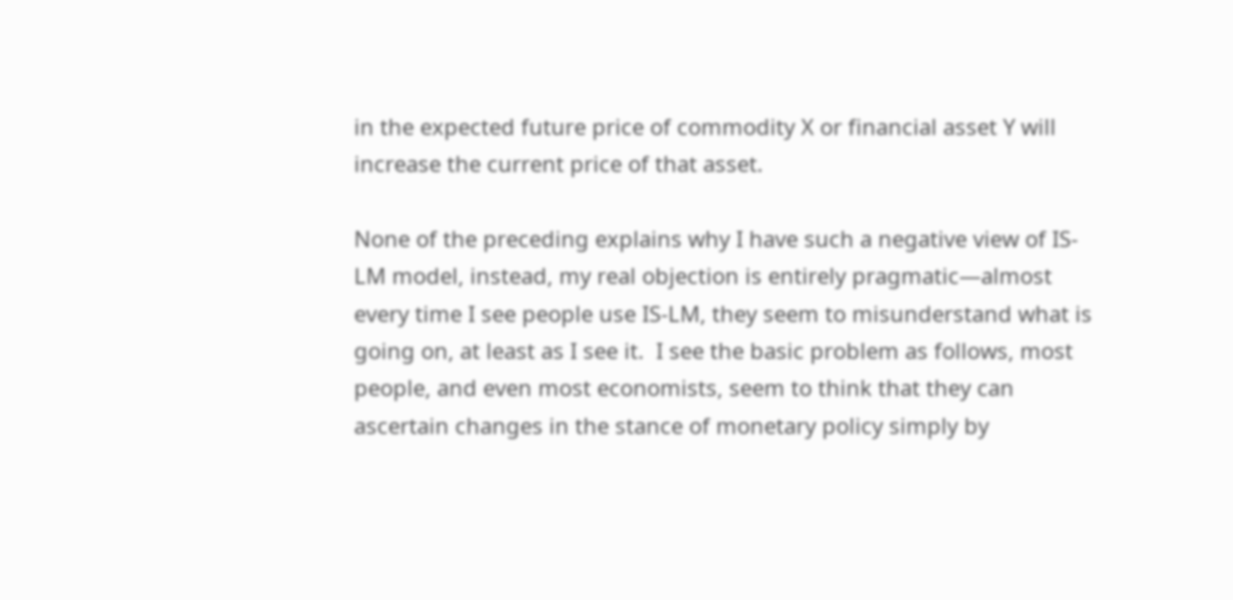in the expected future price of commodity X or financial asset Y will increase the current price of that asset.

None of the preceding explains why I have such a negative view of IS-LM model, instead, my real objection is entirely pragmatic—almost every time I see people use IS-LM, they seem to misunderstand what is going on, at least as I see it.  I see the basic problem as follows, most people, and even most economists, seem to think that they can ascertain changes in the stance of monetary policy simply by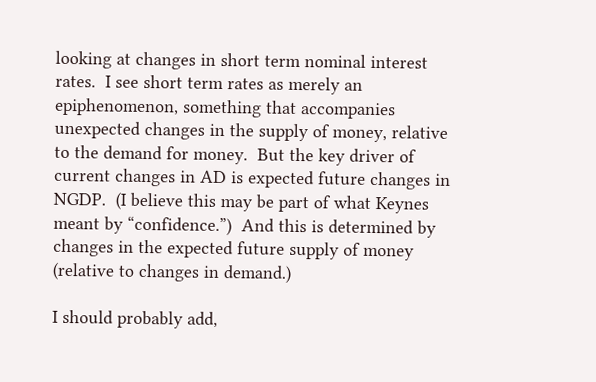looking at changes in short term nominal interest rates.  I see short term rates as merely an epiphenomenon, something that accompanies unexpected changes in the supply of money, relative to the demand for money.  But the key driver of current changes in AD is expected future changes in NGDP.  (I believe this may be part of what Keynes meant by “confidence.”)  And this is determined by changes in the expected future supply of money (relative to changes in demand.)

I should probably add,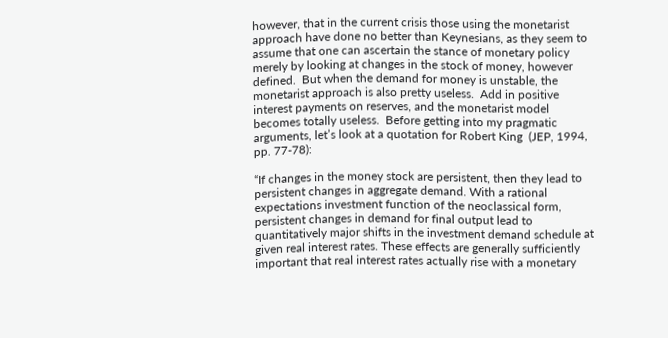however, that in the current crisis those using the monetarist approach have done no better than Keynesians, as they seem to assume that one can ascertain the stance of monetary policy merely by looking at changes in the stock of money, however defined.  But when the demand for money is unstable, the monetarist approach is also pretty useless.  Add in positive interest payments on reserves, and the monetarist model becomes totally useless.  Before getting into my pragmatic arguments, let’s look at a quotation for Robert King  (JEP, 1994, pp. 77-78):

“If changes in the money stock are persistent, then they lead to persistent changes in aggregate demand. With a rational expectations investment function of the neoclassical form, persistent changes in demand for final output lead to quantitatively major shifts in the investment demand schedule at given real interest rates. These effects are generally sufficiently important that real interest rates actually rise with a monetary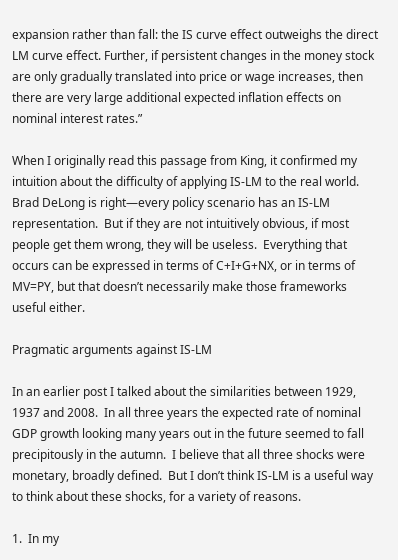expansion rather than fall: the IS curve effect outweighs the direct LM curve effect. Further, if persistent changes in the money stock are only gradually translated into price or wage increases, then there are very large additional expected inflation effects on nominal interest rates.”

When I originally read this passage from King, it confirmed my intuition about the difficulty of applying IS-LM to the real world.  Brad DeLong is right—every policy scenario has an IS-LM representation.  But if they are not intuitively obvious, if most people get them wrong, they will be useless.  Everything that occurs can be expressed in terms of C+I+G+NX, or in terms of MV=PY, but that doesn’t necessarily make those frameworks useful either.

Pragmatic arguments against IS-LM

In an earlier post I talked about the similarities between 1929, 1937 and 2008.  In all three years the expected rate of nominal GDP growth looking many years out in the future seemed to fall precipitously in the autumn.  I believe that all three shocks were monetary, broadly defined.  But I don’t think IS-LM is a useful way to think about these shocks, for a variety of reasons.

1.  In my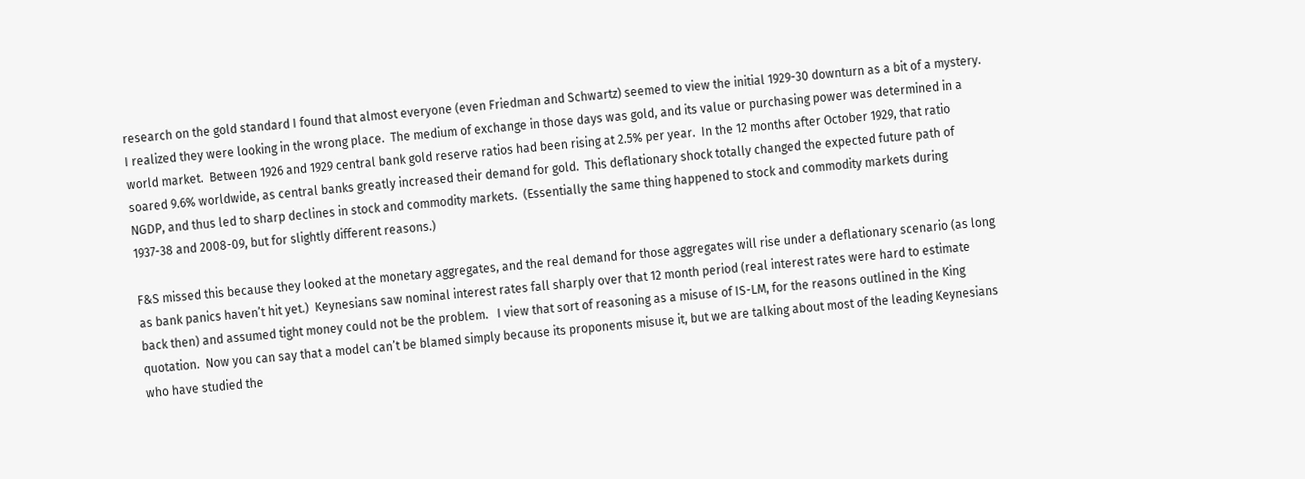research on the gold standard I found that almost everyone (even Friedman and Schwartz) seemed to view the initial 1929-30 downturn as a bit of a mystery.  I realized they were looking in the wrong place.  The medium of exchange in those days was gold, and its value or purchasing power was determined in a world market.  Between 1926 and 1929 central bank gold reserve ratios had been rising at 2.5% per year.  In the 12 months after October 1929, that ratio soared 9.6% worldwide, as central banks greatly increased their demand for gold.  This deflationary shock totally changed the expected future path of NGDP, and thus led to sharp declines in stock and commodity markets.  (Essentially the same thing happened to stock and commodity markets during 1937-38 and 2008-09, but for slightly different reasons.)

F&S missed this because they looked at the monetary aggregates, and the real demand for those aggregates will rise under a deflationary scenario (as long as bank panics haven’t hit yet.)  Keynesians saw nominal interest rates fall sharply over that 12 month period (real interest rates were hard to estimate back then) and assumed tight money could not be the problem.   I view that sort of reasoning as a misuse of IS-LM, for the reasons outlined in the King quotation.  Now you can say that a model can’t be blamed simply because its proponents misuse it, but we are talking about most of the leading Keynesians who have studied the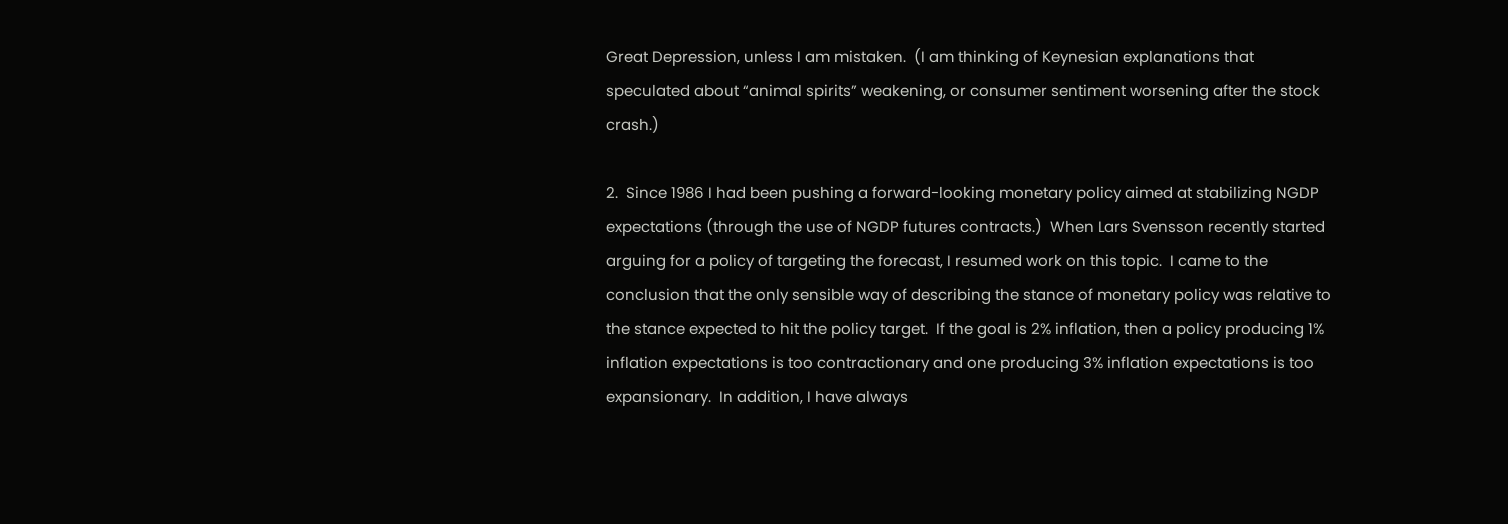Great Depression, unless I am mistaken.  (I am thinking of Keynesian explanations that speculated about “animal spirits” weakening, or consumer sentiment worsening after the stock crash.)

2.  Since 1986 I had been pushing a forward-looking monetary policy aimed at stabilizing NGDP expectations (through the use of NGDP futures contracts.)  When Lars Svensson recently started arguing for a policy of targeting the forecast, I resumed work on this topic.  I came to the conclusion that the only sensible way of describing the stance of monetary policy was relative to the stance expected to hit the policy target.  If the goal is 2% inflation, then a policy producing 1% inflation expectations is too contractionary and one producing 3% inflation expectations is too expansionary.  In addition, I have always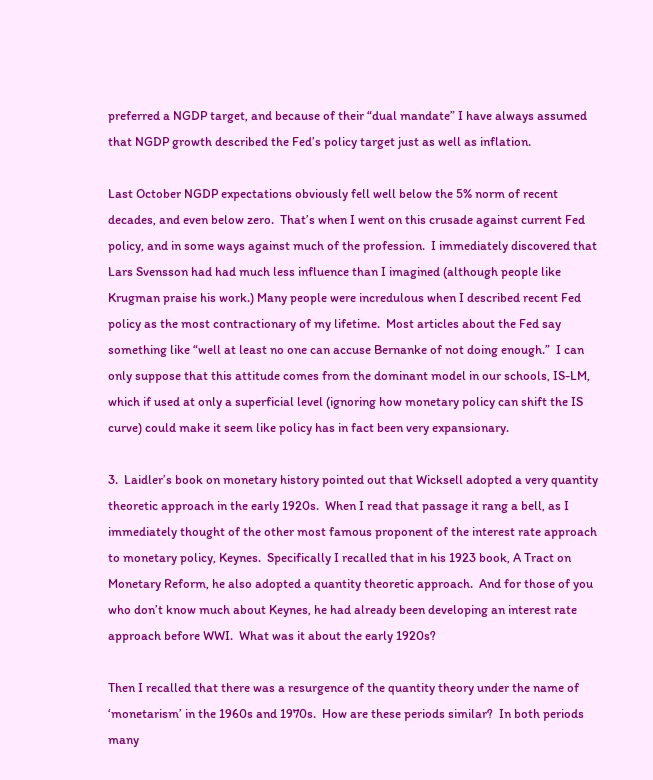preferred a NGDP target, and because of their “dual mandate” I have always assumed that NGDP growth described the Fed’s policy target just as well as inflation.

Last October NGDP expectations obviously fell well below the 5% norm of recent decades, and even below zero.  That’s when I went on this crusade against current Fed policy, and in some ways against much of the profession.  I immediately discovered that Lars Svensson had had much less influence than I imagined (although people like Krugman praise his work.) Many people were incredulous when I described recent Fed policy as the most contractionary of my lifetime.  Most articles about the Fed say something like “well at least no one can accuse Bernanke of not doing enough.”  I can only suppose that this attitude comes from the dominant model in our schools, IS-LM, which if used at only a superficial level (ignoring how monetary policy can shift the IS curve) could make it seem like policy has in fact been very expansionary.

3.  Laidler’s book on monetary history pointed out that Wicksell adopted a very quantity theoretic approach in the early 1920s.  When I read that passage it rang a bell, as I immediately thought of the other most famous proponent of the interest rate approach to monetary policy, Keynes.  Specifically I recalled that in his 1923 book, A Tract on Monetary Reform, he also adopted a quantity theoretic approach.  And for those of you who don’t know much about Keynes, he had already been developing an interest rate approach before WWI.  What was it about the early 1920s?

Then I recalled that there was a resurgence of the quantity theory under the name of ‘monetarism’ in the 1960s and 1970s.  How are these periods similar?  In both periods many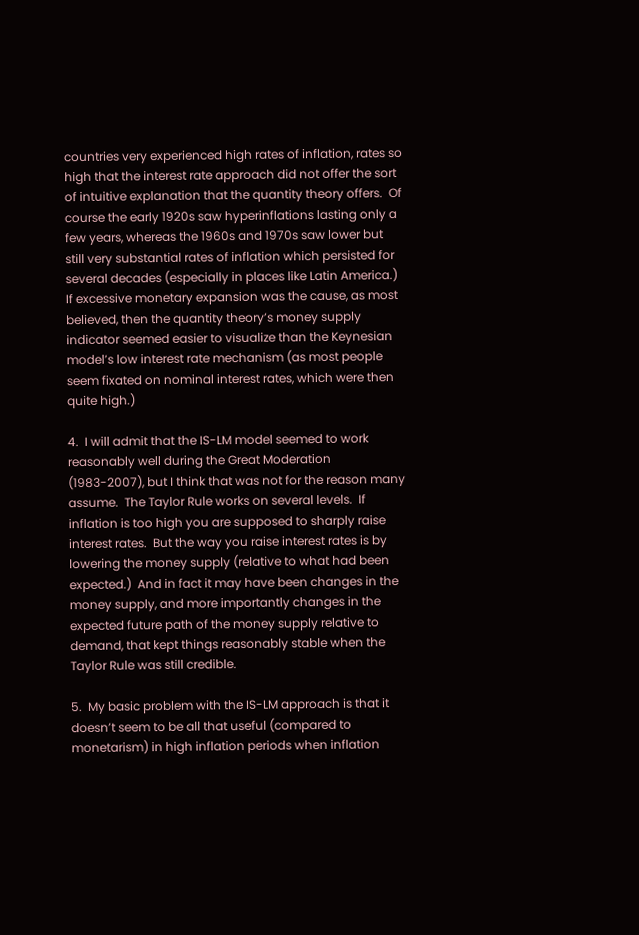countries very experienced high rates of inflation, rates so high that the interest rate approach did not offer the sort of intuitive explanation that the quantity theory offers.  Of course the early 1920s saw hyperinflations lasting only a few years, whereas the 1960s and 1970s saw lower but still very substantial rates of inflation which persisted for several decades (especially in places like Latin America.)  If excessive monetary expansion was the cause, as most believed, then the quantity theory’s money supply indicator seemed easier to visualize than the Keynesian model’s low interest rate mechanism (as most people seem fixated on nominal interest rates, which were then quite high.)

4.  I will admit that the IS-LM model seemed to work reasonably well during the Great Moderation (1983-2007), but I think that was not for the reason many assume.  The Taylor Rule works on several levels.  If inflation is too high you are supposed to sharply raise interest rates.  But the way you raise interest rates is by lowering the money supply (relative to what had been expected.)  And in fact it may have been changes in the money supply, and more importantly changes in the expected future path of the money supply relative to demand, that kept things reasonably stable when the Taylor Rule was still credible.

5.  My basic problem with the IS-LM approach is that it doesn’t seem to be all that useful (compared to monetarism) in high inflation periods when inflation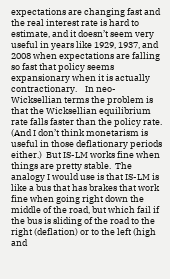expectations are changing fast and the real interest rate is hard to estimate, and it doesn’t seem very useful in years like 1929, 1937, and 2008 when expectations are falling so fast that policy seems expansionary when it is actually contractionary.    In neo-Wicksellian terms the problem is that the Wicksellian equilibrium rate falls faster than the policy rate.  (And I don’t think monetarism is useful in those deflationary periods either.)  But IS-LM works fine when things are pretty stable.  The analogy I would use is that IS-LM is like a bus that has brakes that work fine when going right down the middle of the road, but which fail if the bus is sliding of the road to the right (deflation) or to the left (high and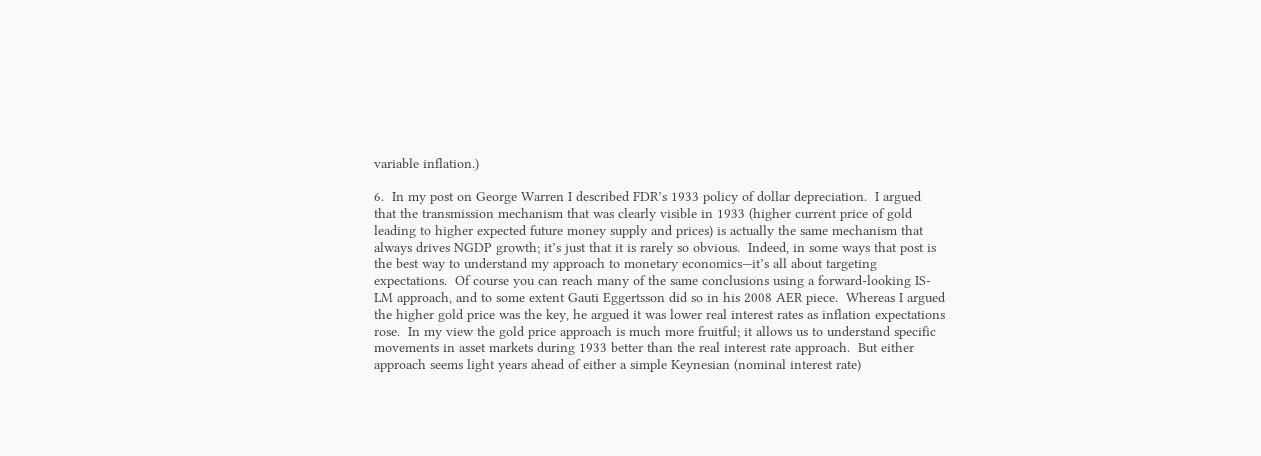variable inflation.)

6.  In my post on George Warren I described FDR’s 1933 policy of dollar depreciation.  I argued that the transmission mechanism that was clearly visible in 1933 (higher current price of gold leading to higher expected future money supply and prices) is actually the same mechanism that always drives NGDP growth; it’s just that it is rarely so obvious.  Indeed, in some ways that post is the best way to understand my approach to monetary economics—it’s all about targeting expectations.  Of course you can reach many of the same conclusions using a forward-looking IS-LM approach, and to some extent Gauti Eggertsson did so in his 2008 AER piece.  Whereas I argued the higher gold price was the key, he argued it was lower real interest rates as inflation expectations rose.  In my view the gold price approach is much more fruitful; it allows us to understand specific movements in asset markets during 1933 better than the real interest rate approach.  But either approach seems light years ahead of either a simple Keynesian (nominal interest rate)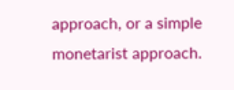approach, or a simple monetarist approach.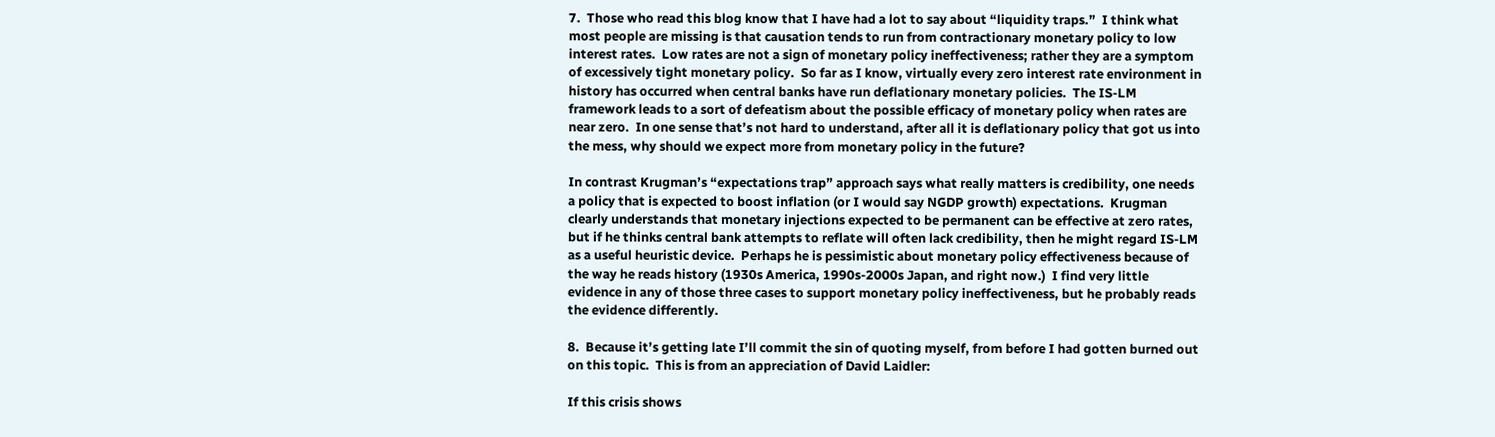7.  Those who read this blog know that I have had a lot to say about “liquidity traps.”  I think what most people are missing is that causation tends to run from contractionary monetary policy to low interest rates.  Low rates are not a sign of monetary policy ineffectiveness; rather they are a symptom of excessively tight monetary policy.  So far as I know, virtually every zero interest rate environment in history has occurred when central banks have run deflationary monetary policies.  The IS-LM framework leads to a sort of defeatism about the possible efficacy of monetary policy when rates are near zero.  In one sense that’s not hard to understand, after all it is deflationary policy that got us into the mess, why should we expect more from monetary policy in the future?

In contrast Krugman’s “expectations trap” approach says what really matters is credibility, one needs a policy that is expected to boost inflation (or I would say NGDP growth) expectations.  Krugman clearly understands that monetary injections expected to be permanent can be effective at zero rates, but if he thinks central bank attempts to reflate will often lack credibility, then he might regard IS-LM as a useful heuristic device.  Perhaps he is pessimistic about monetary policy effectiveness because of the way he reads history (1930s America, 1990s-2000s Japan, and right now.)  I find very little evidence in any of those three cases to support monetary policy ineffectiveness, but he probably reads the evidence differently.

8.  Because it’s getting late I’ll commit the sin of quoting myself, from before I had gotten burned out on this topic.  This is from an appreciation of David Laidler:

If this crisis shows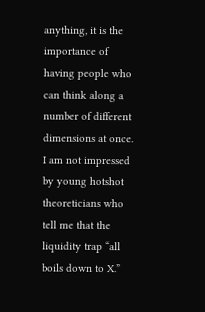anything, it is the importance of having people who can think along a number of different dimensions at once.  I am not impressed by young hotshot theoreticians who tell me that the liquidity trap “all boils down to X.”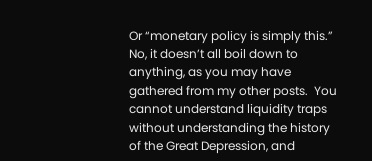Or “monetary policy is simply this.”  No, it doesn’t all boil down to anything, as you may have gathered from my other posts.  You cannot understand liquidity traps without understanding the history of the Great Depression, and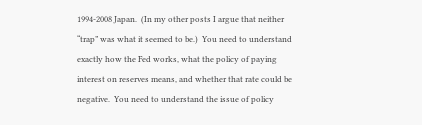1994-2008 Japan.  (In my other posts I argue that neither “trap” was what it seemed to be.)  You need to understand exactly how the Fed works, what the policy of paying interest on reserves means, and whether that rate could be negative.  You need to understand the issue of policy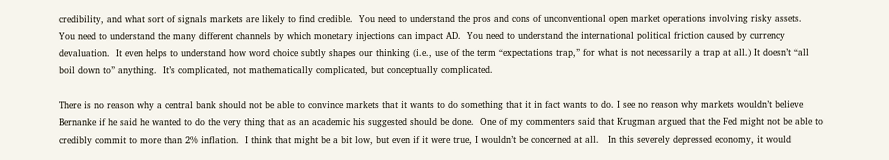credibility, and what sort of signals markets are likely to find credible.  You need to understand the pros and cons of unconventional open market operations involving risky assets.  You need to understand the many different channels by which monetary injections can impact AD.  You need to understand the international political friction caused by currency devaluation.  It even helps to understand how word choice subtly shapes our thinking (i.e., use of the term “expectations trap,” for what is not necessarily a trap at all.) It doesn’t “all boil down to” anything.  It’s complicated, not mathematically complicated, but conceptually complicated.

There is no reason why a central bank should not be able to convince markets that it wants to do something that it in fact wants to do. I see no reason why markets wouldn’t believe Bernanke if he said he wanted to do the very thing that as an academic his suggested should be done.  One of my commenters said that Krugman argued that the Fed might not be able to credibly commit to more than 2% inflation.  I think that might be a bit low, but even if it were true, I wouldn’t be concerned at all.   In this severely depressed economy, it would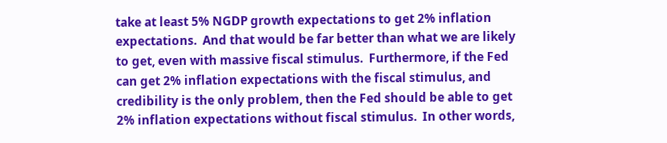take at least 5% NGDP growth expectations to get 2% inflation expectations.  And that would be far better than what we are likely to get, even with massive fiscal stimulus.  Furthermore, if the Fed can get 2% inflation expectations with the fiscal stimulus, and credibility is the only problem, then the Fed should be able to get 2% inflation expectations without fiscal stimulus.  In other words,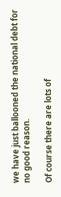we have just ballooned the national debt for no good reason.

Of course there are lots of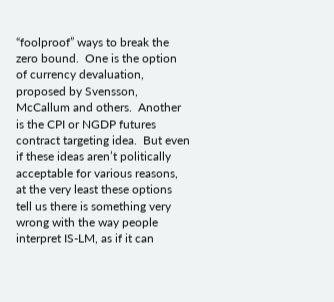“foolproof” ways to break the zero bound.  One is the option of currency devaluation, proposed by Svensson, McCallum and others.  Another is the CPI or NGDP futures contract targeting idea.  But even if these ideas aren’t politically acceptable for various reasons, at the very least these options tell us there is something very wrong with the way people interpret IS-LM, as if it can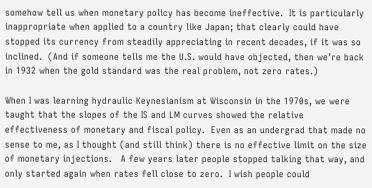somehow tell us when monetary policy has become ineffective.  It is particularly inappropriate when applied to a country like Japan; that clearly could have stopped its currency from steadily appreciating in recent decades, if it was so inclined.  (And if someone tells me the U.S. would have objected, then we’re back in 1932 when the gold standard was the real problem, not zero rates.)

When I was learning hydraulic Keynesianism at Wisconsin in the 1970s, we were taught that the slopes of the IS and LM curves showed the relative effectiveness of monetary and fiscal policy.  Even as an undergrad that made no sense to me, as I thought (and still think) there is no effective limit on the size of monetary injections.   A few years later people stopped talking that way, and only started again when rates fell close to zero.  I wish people could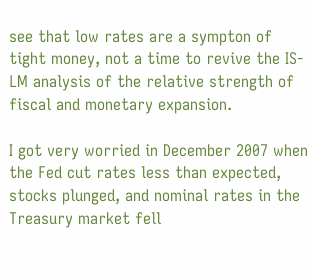see that low rates are a sympton of tight money, not a time to revive the IS-LM analysis of the relative strength of fiscal and monetary expansion.

I got very worried in December 2007 when the Fed cut rates less than expected, stocks plunged, and nominal rates in the Treasury market fell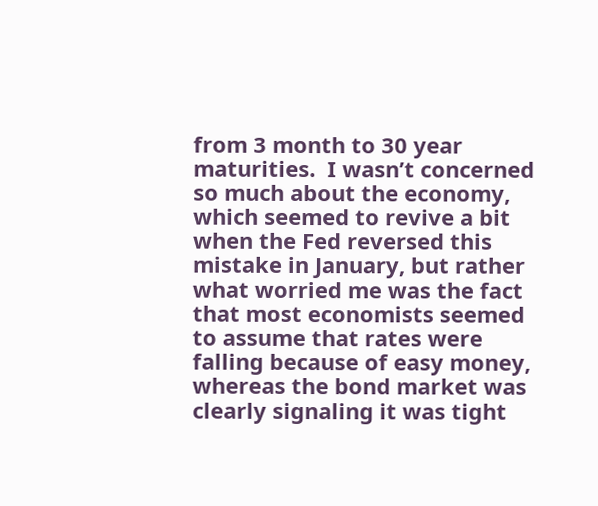from 3 month to 30 year maturities.  I wasn’t concerned so much about the economy, which seemed to revive a bit when the Fed reversed this mistake in January, but rather what worried me was the fact that most economists seemed to assume that rates were falling because of easy money, whereas the bond market was clearly signaling it was tight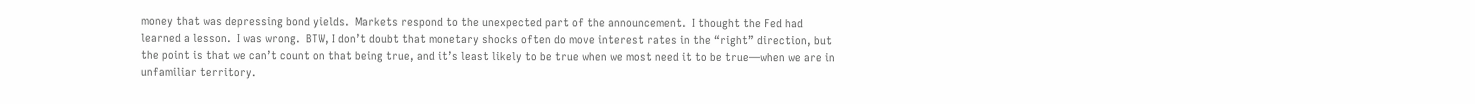money that was depressing bond yields.  Markets respond to the unexpected part of the announcement.  I thought the Fed had learned a lesson.  I was wrong.  BTW, I don’t doubt that monetary shocks often do move interest rates in the “right” direction, but the point is that we can’t count on that being true, and it’s least likely to be true when we most need it to be true—when we are in unfamiliar territory.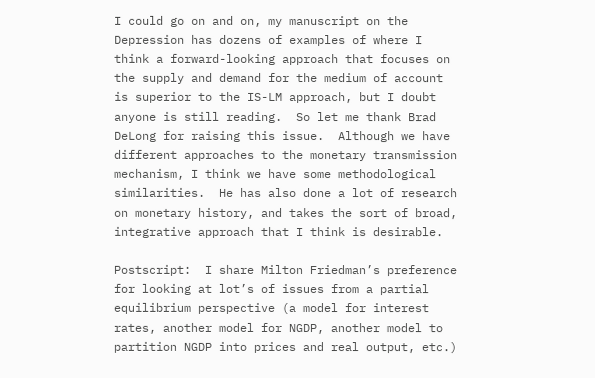I could go on and on, my manuscript on the Depression has dozens of examples of where I think a forward-looking approach that focuses on the supply and demand for the medium of account is superior to the IS-LM approach, but I doubt anyone is still reading.  So let me thank Brad DeLong for raising this issue.  Although we have different approaches to the monetary transmission mechanism, I think we have some methodological similarities.  He has also done a lot of research on monetary history, and takes the sort of broad, integrative approach that I think is desirable.

Postscript:  I share Milton Friedman’s preference for looking at lot’s of issues from a partial equilibrium perspective (a model for interest rates, another model for NGDP, another model to partition NGDP into prices and real output, etc.)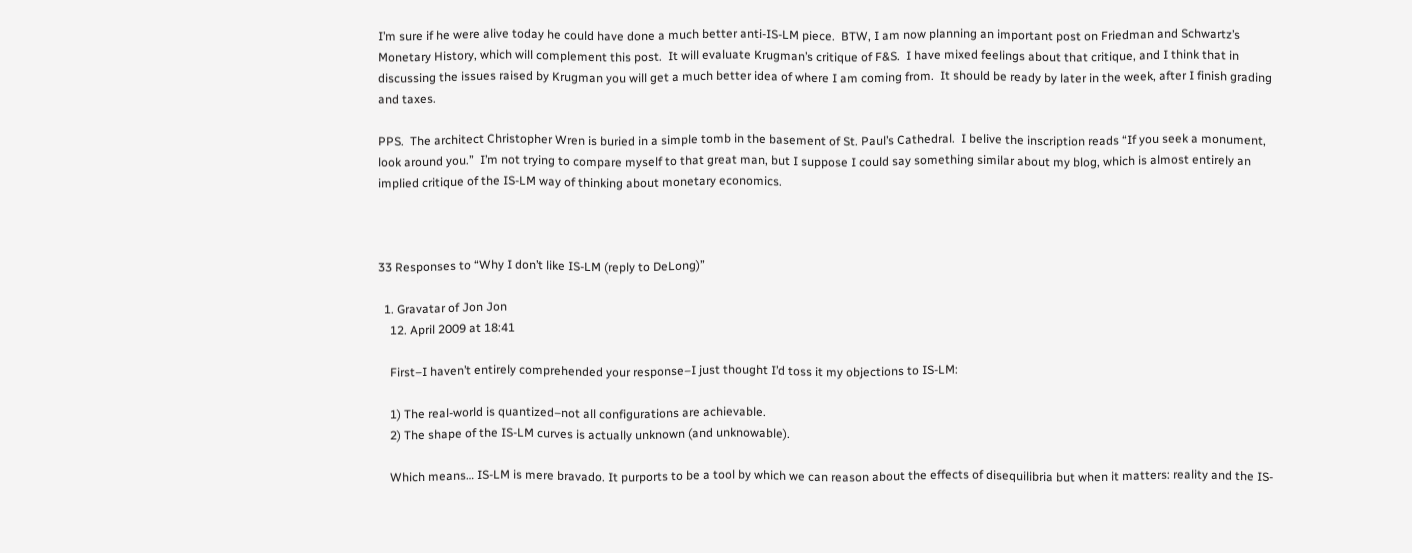I’m sure if he were alive today he could have done a much better anti-IS-LM piece.  BTW, I am now planning an important post on Friedman and Schwartz’s Monetary History, which will complement this post.  It will evaluate Krugman’s critique of F&S.  I have mixed feelings about that critique, and I think that in discussing the issues raised by Krugman you will get a much better idea of where I am coming from.  It should be ready by later in the week, after I finish grading and taxes.

PPS.  The architect Christopher Wren is buried in a simple tomb in the basement of St. Paul’s Cathedral.  I belive the inscription reads “If you seek a monument, look around you.”  I’m not trying to compare myself to that great man, but I suppose I could say something similar about my blog, which is almost entirely an implied critique of the IS-LM way of thinking about monetary economics.



33 Responses to “Why I don’t like IS-LM (reply to DeLong)”

  1. Gravatar of Jon Jon
    12. April 2009 at 18:41

    First–I haven’t entirely comprehended your response–I just thought I’d toss it my objections to IS-LM:

    1) The real-world is quantized–not all configurations are achievable.
    2) The shape of the IS-LM curves is actually unknown (and unknowable).

    Which means… IS-LM is mere bravado. It purports to be a tool by which we can reason about the effects of disequilibria but when it matters: reality and the IS-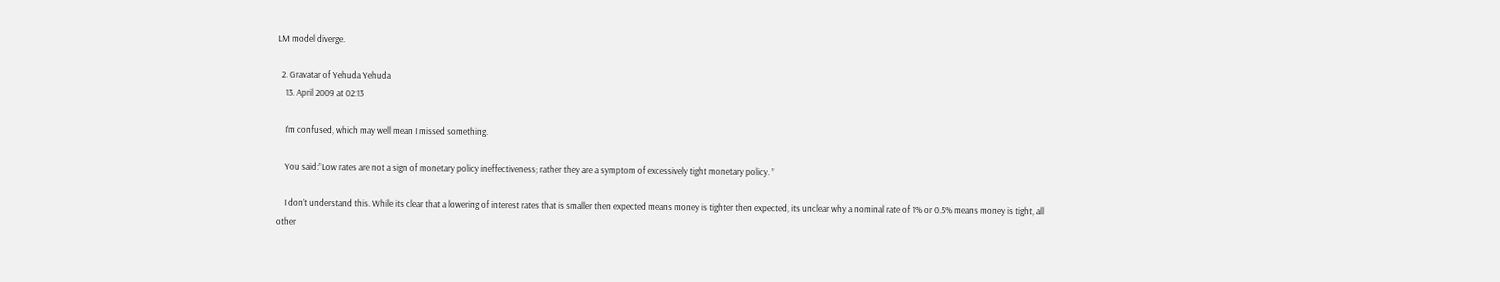LM model diverge.

  2. Gravatar of Yehuda Yehuda
    13. April 2009 at 02:13

    I’m confused, which may well mean I missed something.

    You said:”Low rates are not a sign of monetary policy ineffectiveness; rather they are a symptom of excessively tight monetary policy. ”

    I don’t understand this. While its clear that a lowering of interest rates that is smaller then expected means money is tighter then expected, its unclear why a nominal rate of 1% or 0.5% means money is tight, all other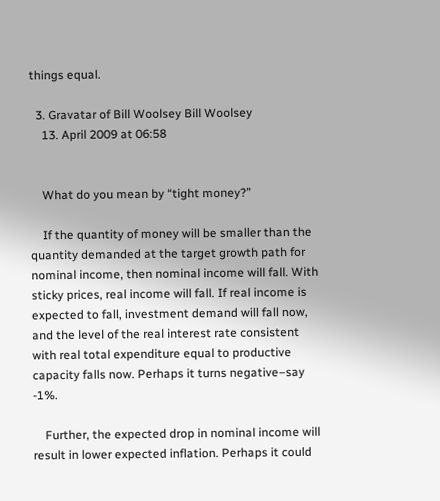things equal.

  3. Gravatar of Bill Woolsey Bill Woolsey
    13. April 2009 at 06:58


    What do you mean by “tight money?”

    If the quantity of money will be smaller than the quantity demanded at the target growth path for nominal income, then nominal income will fall. With sticky prices, real income will fall. If real income is expected to fall, investment demand will fall now, and the level of the real interest rate consistent with real total expenditure equal to productive capacity falls now. Perhaps it turns negative–say -1%.

    Further, the expected drop in nominal income will result in lower expected inflation. Perhaps it could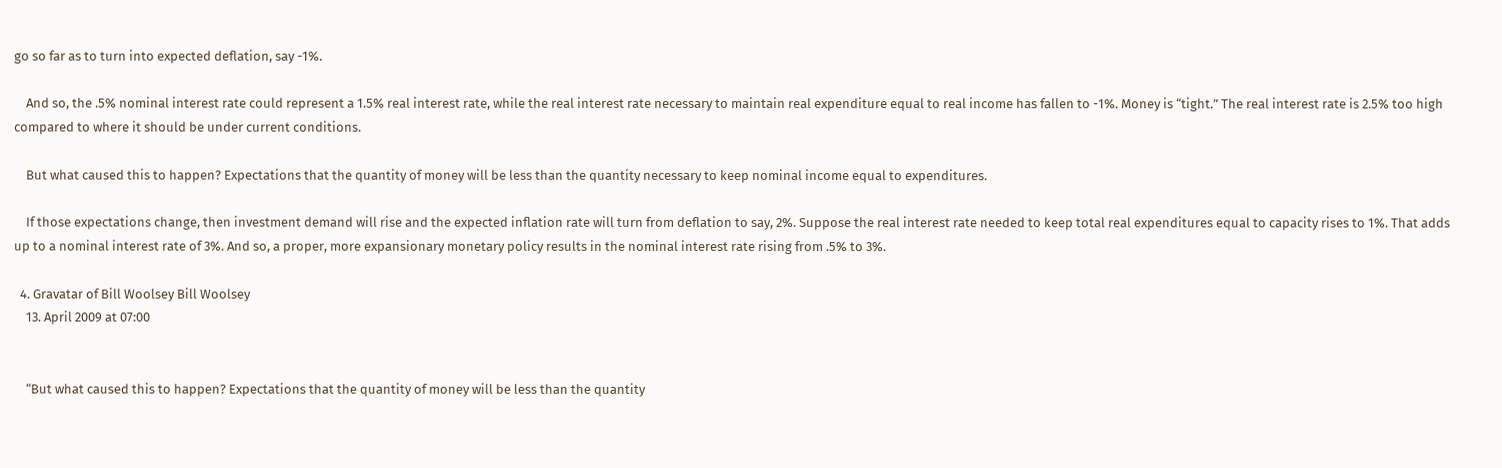go so far as to turn into expected deflation, say -1%.

    And so, the .5% nominal interest rate could represent a 1.5% real interest rate, while the real interest rate necessary to maintain real expenditure equal to real income has fallen to -1%. Money is “tight.” The real interest rate is 2.5% too high compared to where it should be under current conditions.

    But what caused this to happen? Expectations that the quantity of money will be less than the quantity necessary to keep nominal income equal to expenditures.

    If those expectations change, then investment demand will rise and the expected inflation rate will turn from deflation to say, 2%. Suppose the real interest rate needed to keep total real expenditures equal to capacity rises to 1%. That adds up to a nominal interest rate of 3%. And so, a proper, more expansionary monetary policy results in the nominal interest rate rising from .5% to 3%.

  4. Gravatar of Bill Woolsey Bill Woolsey
    13. April 2009 at 07:00


    “But what caused this to happen? Expectations that the quantity of money will be less than the quantity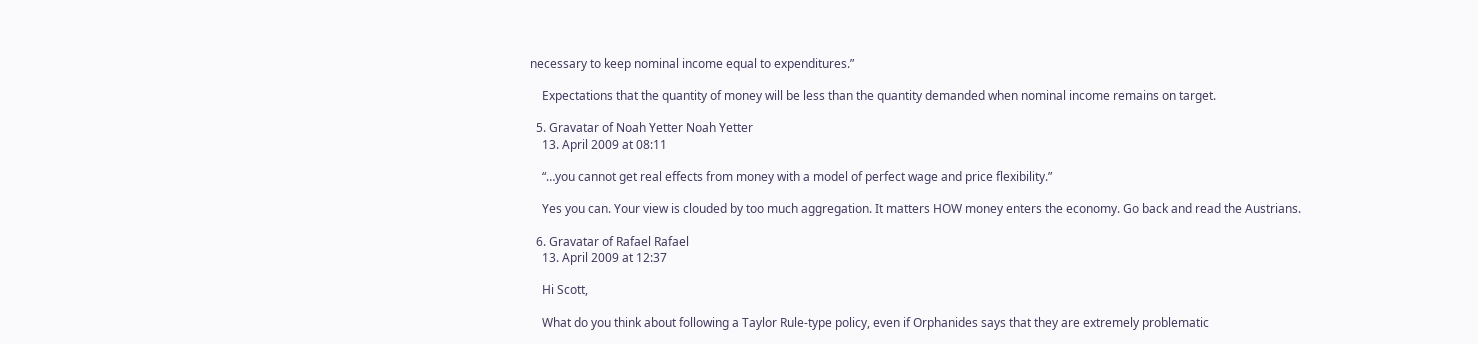necessary to keep nominal income equal to expenditures.”

    Expectations that the quantity of money will be less than the quantity demanded when nominal income remains on target.

  5. Gravatar of Noah Yetter Noah Yetter
    13. April 2009 at 08:11

    “…you cannot get real effects from money with a model of perfect wage and price flexibility.”

    Yes you can. Your view is clouded by too much aggregation. It matters HOW money enters the economy. Go back and read the Austrians.

  6. Gravatar of Rafael Rafael
    13. April 2009 at 12:37

    Hi Scott,

    What do you think about following a Taylor Rule-type policy, even if Orphanides says that they are extremely problematic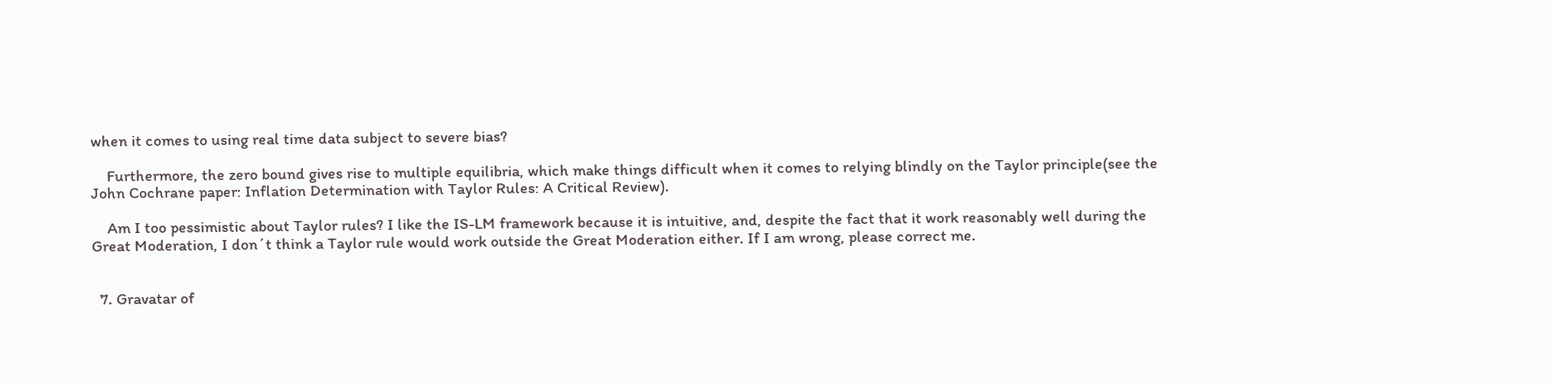when it comes to using real time data subject to severe bias?

    Furthermore, the zero bound gives rise to multiple equilibria, which make things difficult when it comes to relying blindly on the Taylor principle(see the John Cochrane paper: Inflation Determination with Taylor Rules: A Critical Review).

    Am I too pessimistic about Taylor rules? I like the IS-LM framework because it is intuitive, and, despite the fact that it work reasonably well during the Great Moderation, I don´t think a Taylor rule would work outside the Great Moderation either. If I am wrong, please correct me.


  7. Gravatar of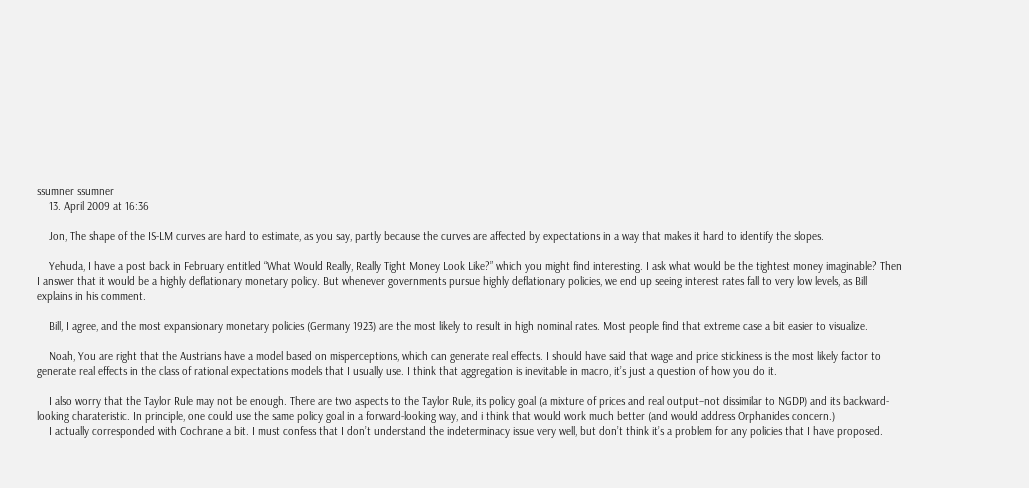ssumner ssumner
    13. April 2009 at 16:36

    Jon, The shape of the IS-LM curves are hard to estimate, as you say, partly because the curves are affected by expectations in a way that makes it hard to identify the slopes.

    Yehuda, I have a post back in February entitled “What Would Really, Really Tight Money Look Like?” which you might find interesting. I ask what would be the tightest money imaginable? Then I answer that it would be a highly deflationary monetary policy. But whenever governments pursue highly deflationary policies, we end up seeing interest rates fall to very low levels, as Bill explains in his comment.

    Bill, I agree, and the most expansionary monetary policies (Germany 1923) are the most likely to result in high nominal rates. Most people find that extreme case a bit easier to visualize.

    Noah, You are right that the Austrians have a model based on misperceptions, which can generate real effects. I should have said that wage and price stickiness is the most likely factor to generate real effects in the class of rational expectations models that I usually use. I think that aggregation is inevitable in macro, it’s just a question of how you do it.

    I also worry that the Taylor Rule may not be enough. There are two aspects to the Taylor Rule, its policy goal (a mixture of prices and real output–not dissimilar to NGDP) and its backward-looking charateristic. In principle, one could use the same policy goal in a forward-looking way, and i think that would work much better (and would address Orphanides concern.)
    I actually corresponded with Cochrane a bit. I must confess that I don’t understand the indeterminacy issue very well, but don’t think it’s a problem for any policies that I have proposed.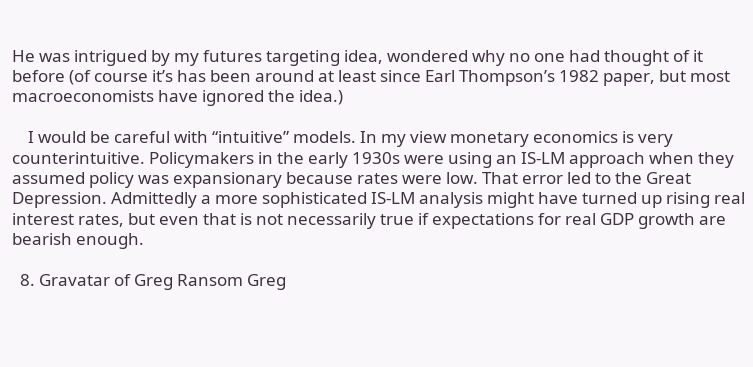He was intrigued by my futures targeting idea, wondered why no one had thought of it before (of course it’s has been around at least since Earl Thompson’s 1982 paper, but most macroeconomists have ignored the idea.)

    I would be careful with “intuitive” models. In my view monetary economics is very counterintuitive. Policymakers in the early 1930s were using an IS-LM approach when they assumed policy was expansionary because rates were low. That error led to the Great Depression. Admittedly a more sophisticated IS-LM analysis might have turned up rising real interest rates, but even that is not necessarily true if expectations for real GDP growth are bearish enough.

  8. Gravatar of Greg Ransom Greg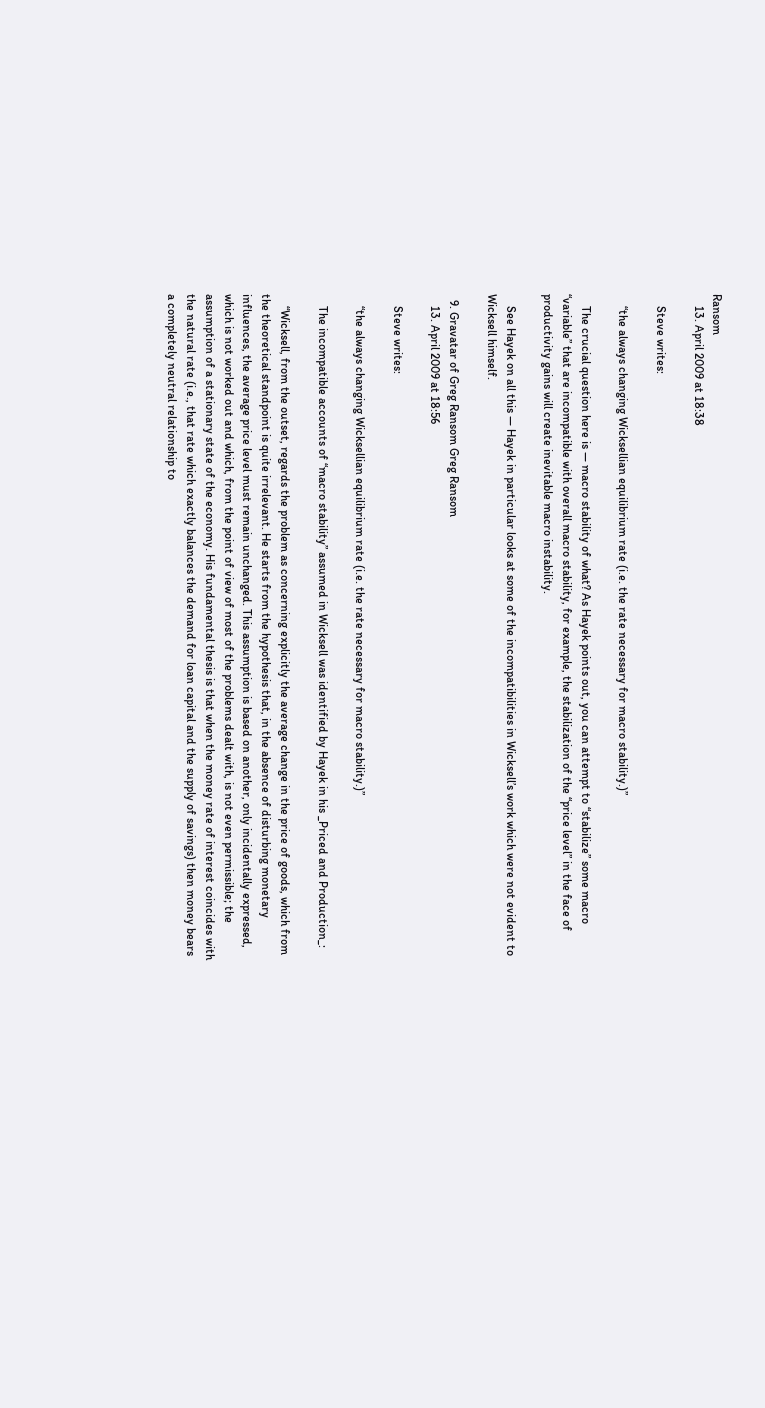Ransom
    13. April 2009 at 18:38

    Steve writes:

    “the always changing Wicksellian equilibrium rate (i.e. the rate necessary for macro stability.)”

    The crucial question here is — macro stability of what? As Hayek points out, you can attempt to “stabilize” some macro “variable” that are incompatible with overall macro stability, for example, the stabilization of the “price level” in the face of productivity gains will create inevitable macro instability.

    See Hayek on all this — Hayek in particular looks at some of the incompatibilities in Wicksell’s work which were not evident to Wicksell himself.

  9. Gravatar of Greg Ransom Greg Ransom
    13. April 2009 at 18:56

    Steve writes:

    “the always changing Wicksellian equilibrium rate (i.e. the rate necessary for macro stability.)”

    The incompatible accounts of “macro stability” assumed in Wicksell was identified by Hayek in his _Priced and Production_:

    “Wicksell, from the outset, regards the problem as concerning explicitly the average change in the price of goods, which from the theoretical standpoint is quite irrelevant. He starts from the hypothesis that, in the absence of disturbing monetary influences, the average price level must remain unchanged. This assumption is based on another, only incidentally expressed, which is not worked out and which, from the point of view of most of the problems dealt with, is not even permissible; the assumption of a stationary state of the economy. His fundamental thesis is that when the money rate of interest coincides with the natural rate (i.e., that rate which exactly balances the demand for loan capital and the supply of savings) then money bears a completely neutral relationship to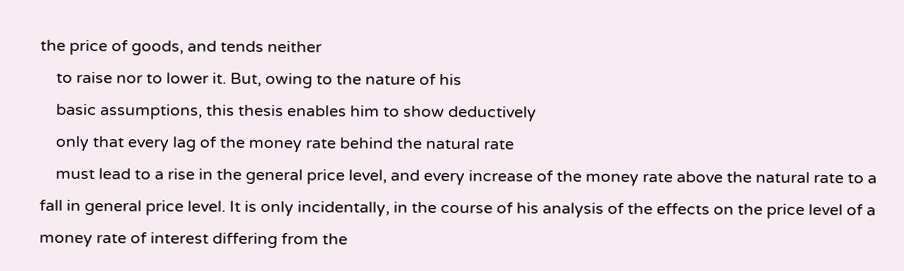the price of goods, and tends neither
    to raise nor to lower it. But, owing to the nature of his
    basic assumptions, this thesis enables him to show deductively
    only that every lag of the money rate behind the natural rate
    must lead to a rise in the general price level, and every increase of the money rate above the natural rate to a fall in general price level. It is only incidentally, in the course of his analysis of the effects on the price level of a money rate of interest differing from the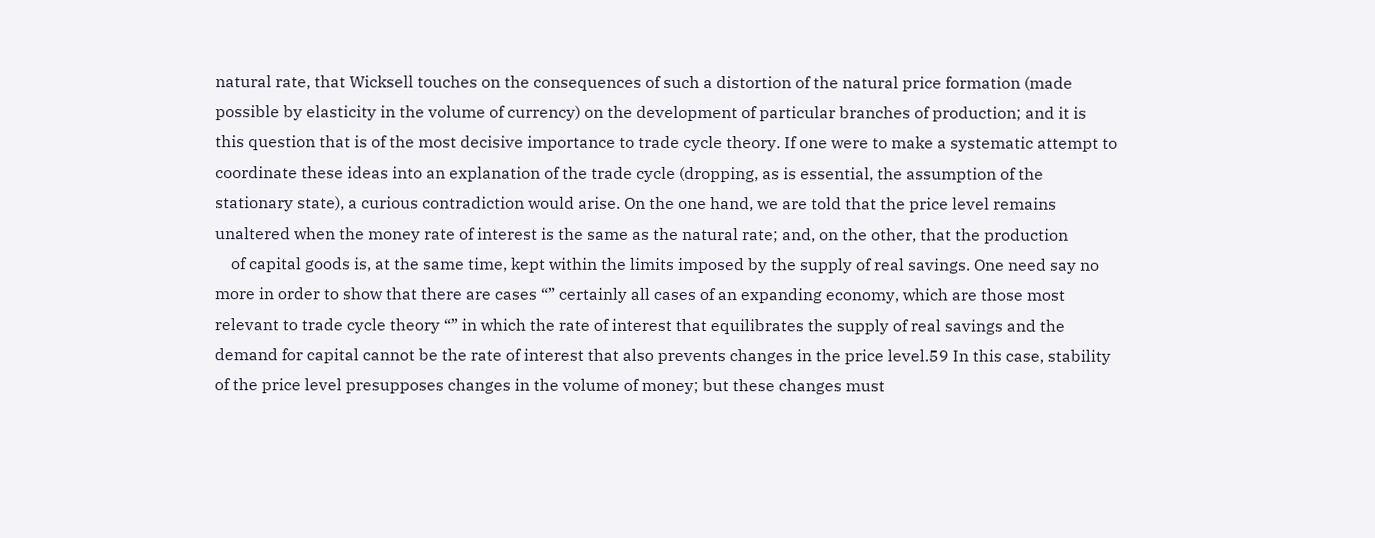natural rate, that Wicksell touches on the consequences of such a distortion of the natural price formation (made possible by elasticity in the volume of currency) on the development of particular branches of production; and it is this question that is of the most decisive importance to trade cycle theory. If one were to make a systematic attempt to coordinate these ideas into an explanation of the trade cycle (dropping, as is essential, the assumption of the stationary state), a curious contradiction would arise. On the one hand, we are told that the price level remains unaltered when the money rate of interest is the same as the natural rate; and, on the other, that the production
    of capital goods is, at the same time, kept within the limits imposed by the supply of real savings. One need say no more in order to show that there are cases “” certainly all cases of an expanding economy, which are those most relevant to trade cycle theory “” in which the rate of interest that equilibrates the supply of real savings and the demand for capital cannot be the rate of interest that also prevents changes in the price level.59 In this case, stability of the price level presupposes changes in the volume of money; but these changes must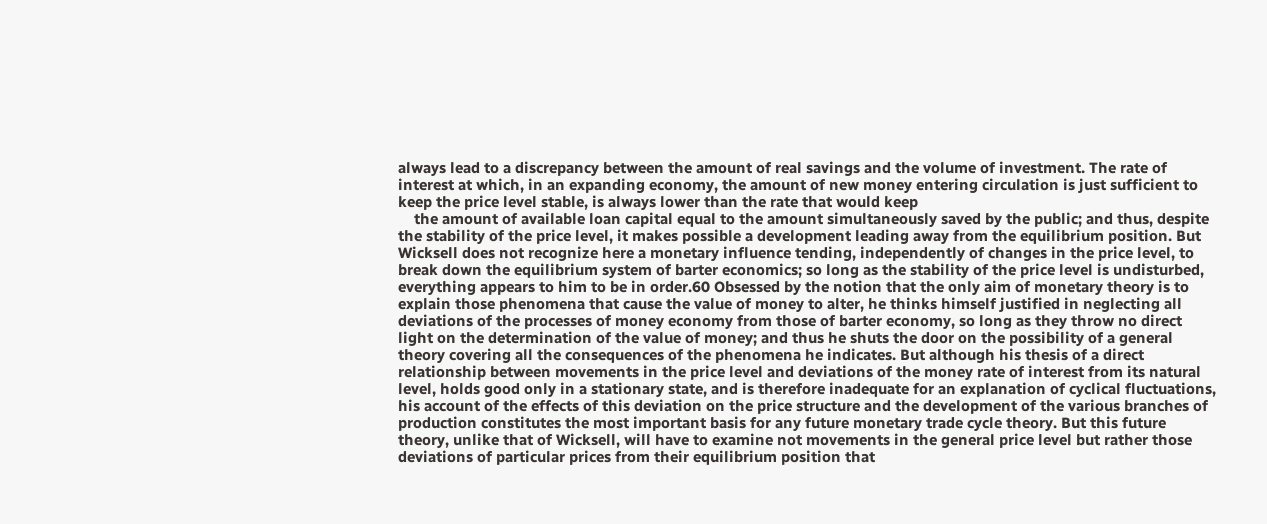always lead to a discrepancy between the amount of real savings and the volume of investment. The rate of interest at which, in an expanding economy, the amount of new money entering circulation is just sufficient to keep the price level stable, is always lower than the rate that would keep
    the amount of available loan capital equal to the amount simultaneously saved by the public; and thus, despite the stability of the price level, it makes possible a development leading away from the equilibrium position. But Wicksell does not recognize here a monetary influence tending, independently of changes in the price level, to break down the equilibrium system of barter economics; so long as the stability of the price level is undisturbed, everything appears to him to be in order.60 Obsessed by the notion that the only aim of monetary theory is to explain those phenomena that cause the value of money to alter, he thinks himself justified in neglecting all deviations of the processes of money economy from those of barter economy, so long as they throw no direct light on the determination of the value of money; and thus he shuts the door on the possibility of a general theory covering all the consequences of the phenomena he indicates. But although his thesis of a direct relationship between movements in the price level and deviations of the money rate of interest from its natural level, holds good only in a stationary state, and is therefore inadequate for an explanation of cyclical fluctuations, his account of the effects of this deviation on the price structure and the development of the various branches of production constitutes the most important basis for any future monetary trade cycle theory. But this future theory, unlike that of Wicksell, will have to examine not movements in the general price level but rather those deviations of particular prices from their equilibrium position that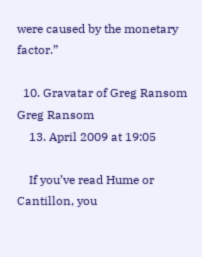were caused by the monetary factor.”

  10. Gravatar of Greg Ransom Greg Ransom
    13. April 2009 at 19:05

    If you’ve read Hume or Cantillon, you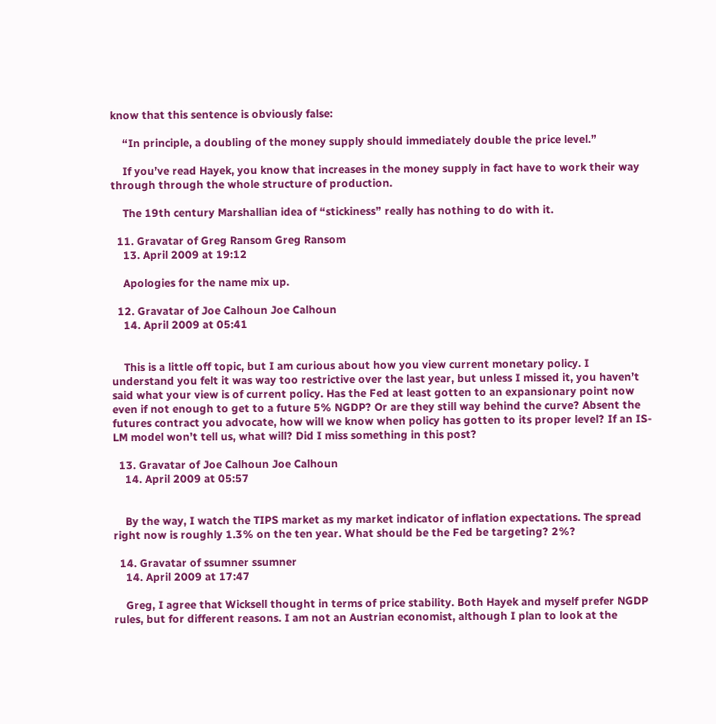know that this sentence is obviously false:

    “In principle, a doubling of the money supply should immediately double the price level.”

    If you’ve read Hayek, you know that increases in the money supply in fact have to work their way through through the whole structure of production.

    The 19th century Marshallian idea of “stickiness” really has nothing to do with it.

  11. Gravatar of Greg Ransom Greg Ransom
    13. April 2009 at 19:12

    Apologies for the name mix up.

  12. Gravatar of Joe Calhoun Joe Calhoun
    14. April 2009 at 05:41


    This is a little off topic, but I am curious about how you view current monetary policy. I understand you felt it was way too restrictive over the last year, but unless I missed it, you haven’t said what your view is of current policy. Has the Fed at least gotten to an expansionary point now even if not enough to get to a future 5% NGDP? Or are they still way behind the curve? Absent the futures contract you advocate, how will we know when policy has gotten to its proper level? If an IS-LM model won’t tell us, what will? Did I miss something in this post?

  13. Gravatar of Joe Calhoun Joe Calhoun
    14. April 2009 at 05:57


    By the way, I watch the TIPS market as my market indicator of inflation expectations. The spread right now is roughly 1.3% on the ten year. What should be the Fed be targeting? 2%?

  14. Gravatar of ssumner ssumner
    14. April 2009 at 17:47

    Greg, I agree that Wicksell thought in terms of price stability. Both Hayek and myself prefer NGDP rules, but for different reasons. I am not an Austrian economist, although I plan to look at the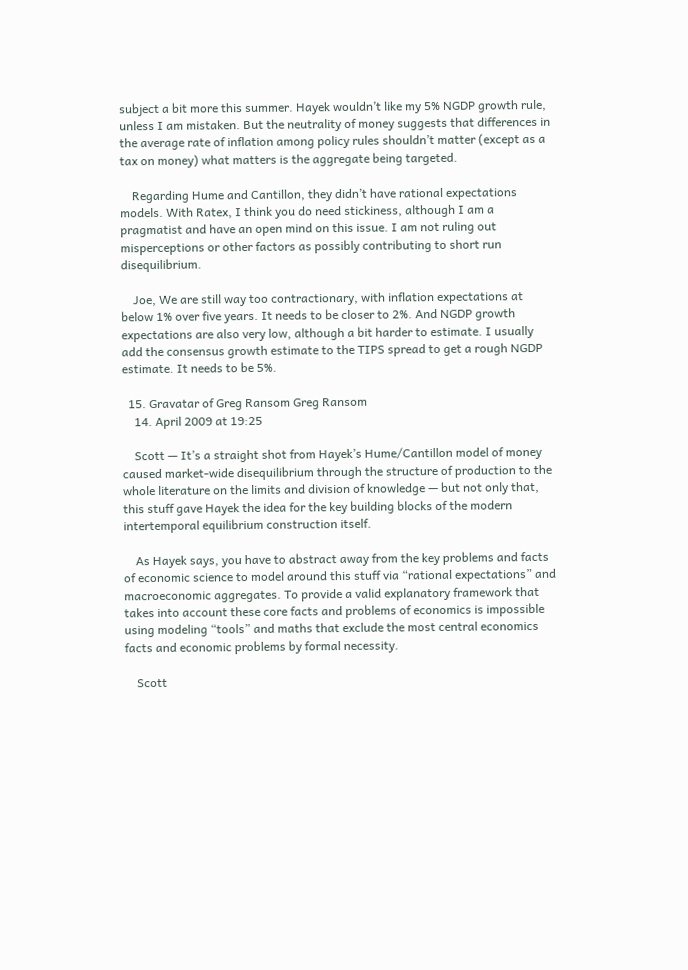subject a bit more this summer. Hayek wouldn’t like my 5% NGDP growth rule, unless I am mistaken. But the neutrality of money suggests that differences in the average rate of inflation among policy rules shouldn’t matter (except as a tax on money) what matters is the aggregate being targeted.

    Regarding Hume and Cantillon, they didn’t have rational expectations models. With Ratex, I think you do need stickiness, although I am a pragmatist and have an open mind on this issue. I am not ruling out misperceptions or other factors as possibly contributing to short run disequilibrium.

    Joe, We are still way too contractionary, with inflation expectations at below 1% over five years. It needs to be closer to 2%. And NGDP growth expectations are also very low, although a bit harder to estimate. I usually add the consensus growth estimate to the TIPS spread to get a rough NGDP estimate. It needs to be 5%.

  15. Gravatar of Greg Ransom Greg Ransom
    14. April 2009 at 19:25

    Scott — It’s a straight shot from Hayek’s Hume/Cantillon model of money caused market-wide disequilibrium through the structure of production to the whole literature on the limits and division of knowledge — but not only that, this stuff gave Hayek the idea for the key building blocks of the modern intertemporal equilibrium construction itself.

    As Hayek says, you have to abstract away from the key problems and facts of economic science to model around this stuff via “rational expectations” and macroeconomic aggregates. To provide a valid explanatory framework that takes into account these core facts and problems of economics is impossible using modeling “tools” and maths that exclude the most central economics facts and economic problems by formal necessity.

    Scott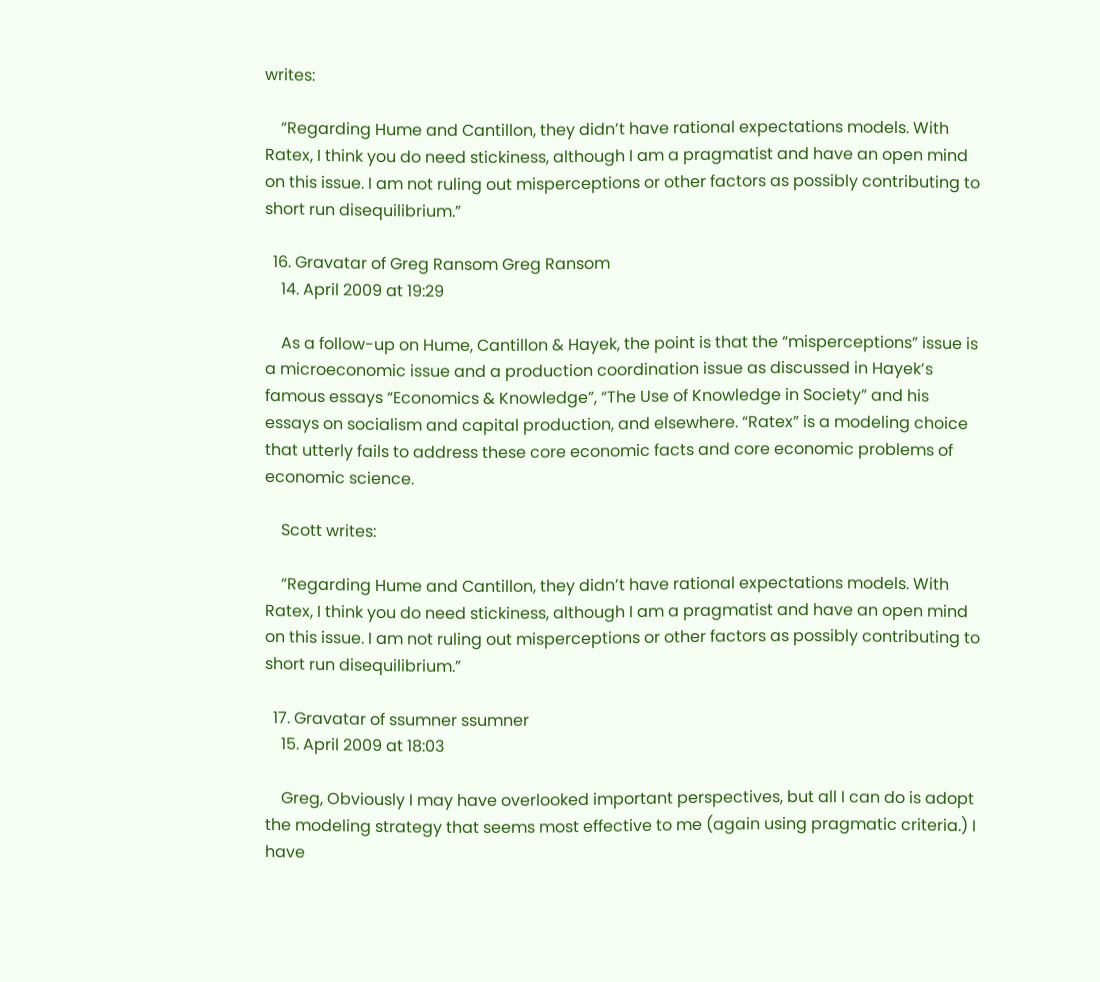writes:

    “Regarding Hume and Cantillon, they didn’t have rational expectations models. With Ratex, I think you do need stickiness, although I am a pragmatist and have an open mind on this issue. I am not ruling out misperceptions or other factors as possibly contributing to short run disequilibrium.”

  16. Gravatar of Greg Ransom Greg Ransom
    14. April 2009 at 19:29

    As a follow-up on Hume, Cantillon & Hayek, the point is that the “misperceptions” issue is a microeconomic issue and a production coordination issue as discussed in Hayek’s famous essays “Economics & Knowledge”, “The Use of Knowledge in Society” and his essays on socialism and capital production, and elsewhere. “Ratex” is a modeling choice that utterly fails to address these core economic facts and core economic problems of economic science.

    Scott writes:

    “Regarding Hume and Cantillon, they didn’t have rational expectations models. With Ratex, I think you do need stickiness, although I am a pragmatist and have an open mind on this issue. I am not ruling out misperceptions or other factors as possibly contributing to short run disequilibrium.”

  17. Gravatar of ssumner ssumner
    15. April 2009 at 18:03

    Greg, Obviously I may have overlooked important perspectives, but all I can do is adopt the modeling strategy that seems most effective to me (again using pragmatic criteria.) I have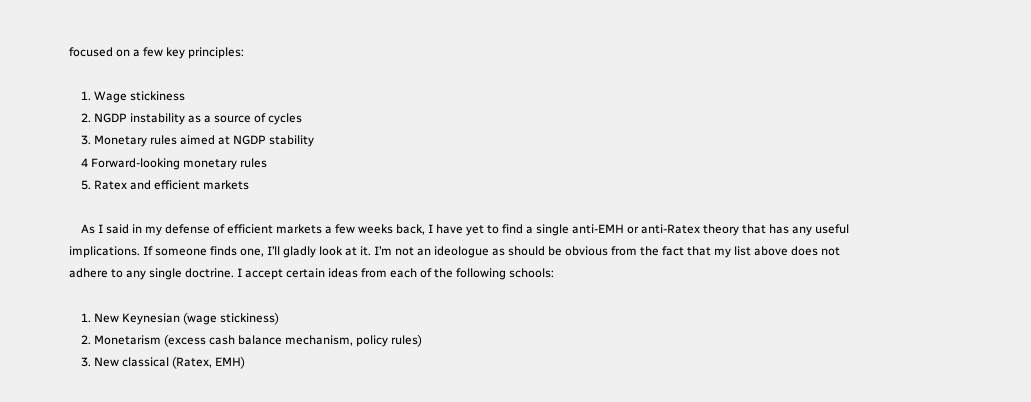focused on a few key principles:

    1. Wage stickiness
    2. NGDP instability as a source of cycles
    3. Monetary rules aimed at NGDP stability
    4 Forward-looking monetary rules
    5. Ratex and efficient markets

    As I said in my defense of efficient markets a few weeks back, I have yet to find a single anti-EMH or anti-Ratex theory that has any useful implications. If someone finds one, I’ll gladly look at it. I’m not an ideologue as should be obvious from the fact that my list above does not adhere to any single doctrine. I accept certain ideas from each of the following schools:

    1. New Keynesian (wage stickiness)
    2. Monetarism (excess cash balance mechanism, policy rules)
    3. New classical (Ratex, EMH)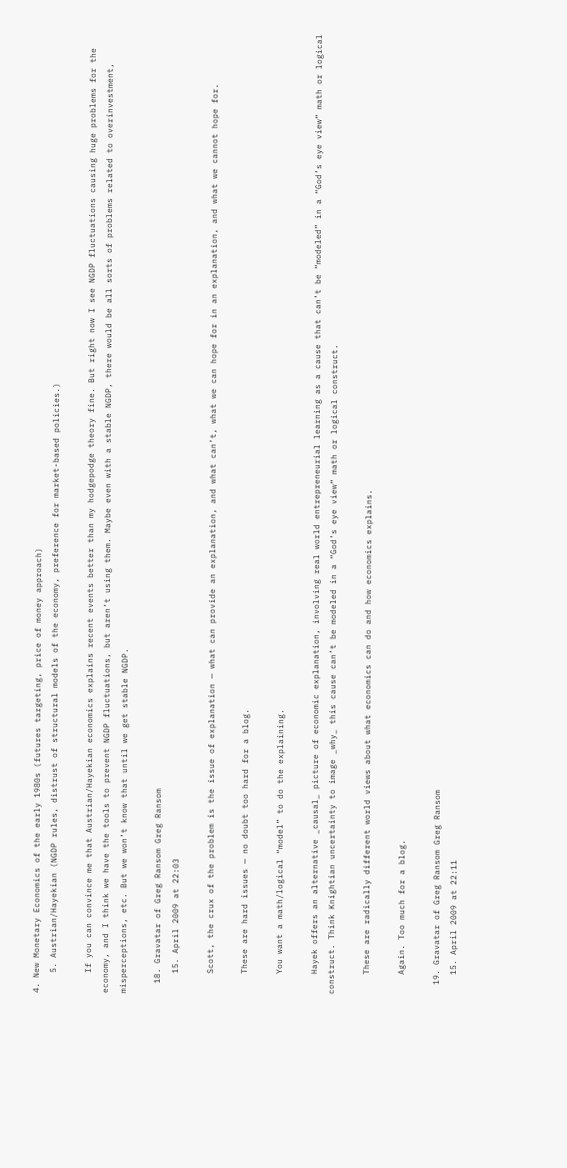4. New Monetary Economics of the early 1980s (futures targeting, price of money approach)
    5. Austrian/Hayekian (NGDP rules, distrust of structural models of the economy, preference for market-based policies.)

    If you can convince me that Austrian/Hayekian economics explains recent events better than my hodgepodge theory fine. But right now I see NGDP fluctuations causing huge problems for the economy, and I think we have the tools to prevent NGDP fluctuations, but aren’t using them. Maybe even with a stable NGDP, there would be all sorts of problems related to overinvestment, misperceptions, etc. But we won’t know that until we get stable NGDP.

  18. Gravatar of Greg Ransom Greg Ransom
    15. April 2009 at 22:03

    Scott, the crux of the problem is the issue of explanation — what can provide an explanation, and what can’t, what we can hope for in an explanation, and what we cannot hope for.

    These are hard issues — no doubt too hard for a blog.

    You want a math/logical “model” to do the explaining.

    Hayek offers an alternative _causal_ picture of economic explanation, involving real world entrepreneurial learning as a cause that can’t be “modeled” in a “God’s eye view” math or logical construct. Think Knightian uncertainty to image _why_ this cause can’t be modeled in a “God’s eye view” math or logical construct.

    These are radically different world views about what economics can do and how economics explains.

    Again. Too much for a blog.

  19. Gravatar of Greg Ransom Greg Ransom
    15. April 2009 at 22:11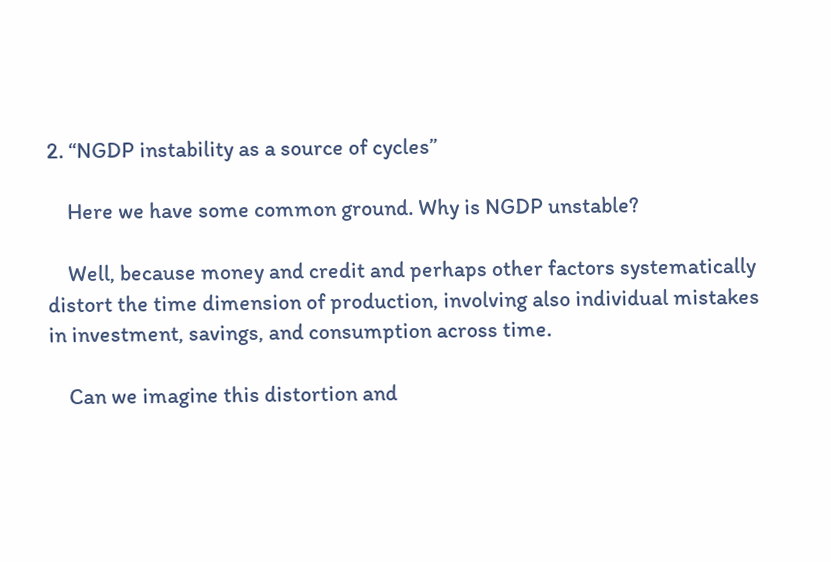2. “NGDP instability as a source of cycles”

    Here we have some common ground. Why is NGDP unstable?

    Well, because money and credit and perhaps other factors systematically distort the time dimension of production, involving also individual mistakes in investment, savings, and consumption across time.

    Can we imagine this distortion and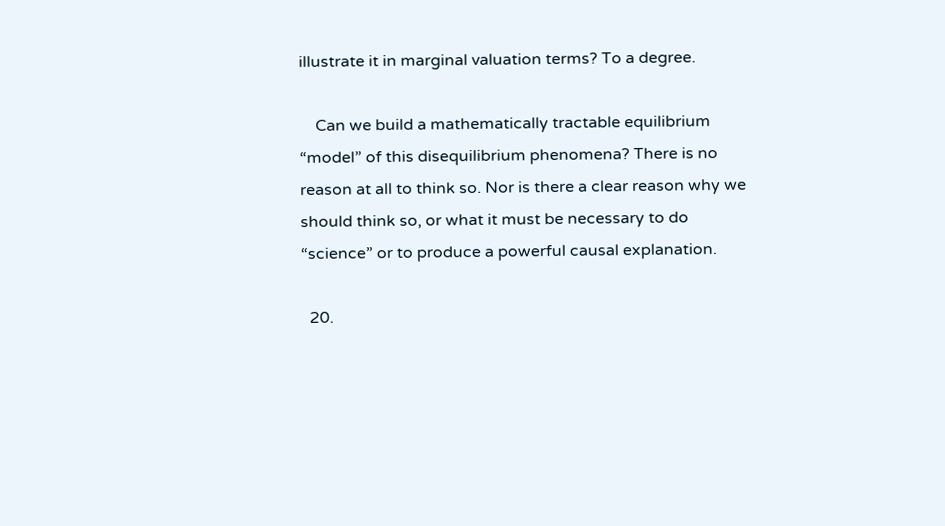illustrate it in marginal valuation terms? To a degree.

    Can we build a mathematically tractable equilibrium “model” of this disequilibrium phenomena? There is no reason at all to think so. Nor is there a clear reason why we should think so, or what it must be necessary to do “science” or to produce a powerful causal explanation.

  20.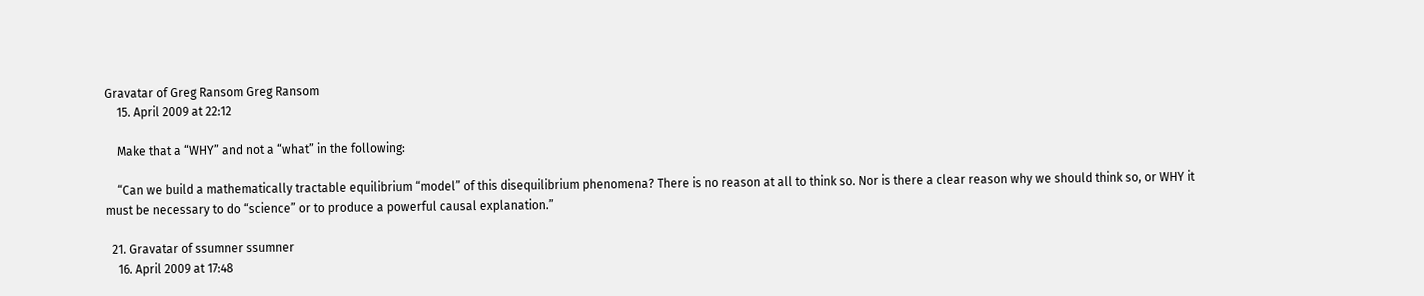Gravatar of Greg Ransom Greg Ransom
    15. April 2009 at 22:12

    Make that a “WHY” and not a “what” in the following:

    “Can we build a mathematically tractable equilibrium “model” of this disequilibrium phenomena? There is no reason at all to think so. Nor is there a clear reason why we should think so, or WHY it must be necessary to do “science” or to produce a powerful causal explanation.”

  21. Gravatar of ssumner ssumner
    16. April 2009 at 17:48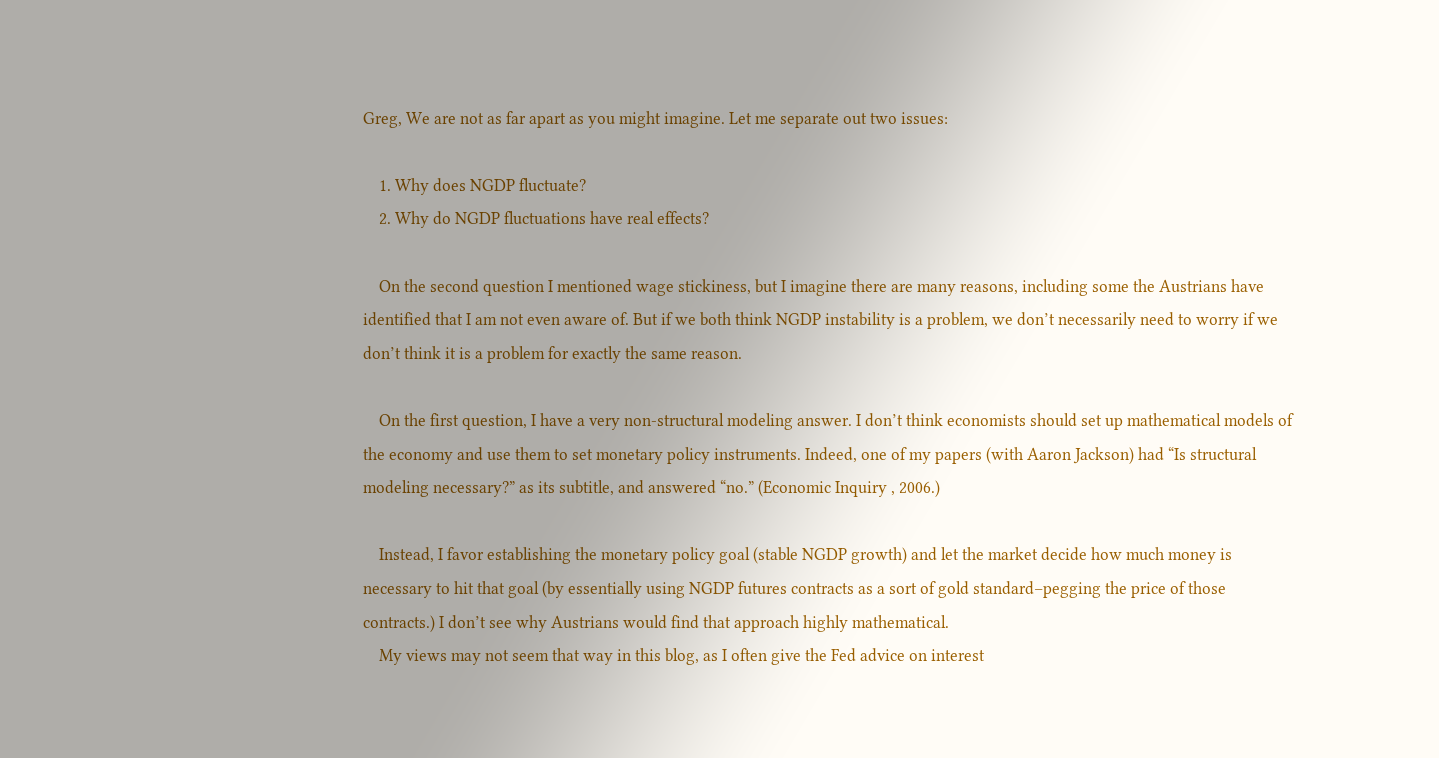Greg, We are not as far apart as you might imagine. Let me separate out two issues:

    1. Why does NGDP fluctuate?
    2. Why do NGDP fluctuations have real effects?

    On the second question I mentioned wage stickiness, but I imagine there are many reasons, including some the Austrians have identified that I am not even aware of. But if we both think NGDP instability is a problem, we don’t necessarily need to worry if we don’t think it is a problem for exactly the same reason.

    On the first question, I have a very non-structural modeling answer. I don’t think economists should set up mathematical models of the economy and use them to set monetary policy instruments. Indeed, one of my papers (with Aaron Jackson) had “Is structural modeling necessary?” as its subtitle, and answered “no.” (Economic Inquiry , 2006.)

    Instead, I favor establishing the monetary policy goal (stable NGDP growth) and let the market decide how much money is necessary to hit that goal (by essentially using NGDP futures contracts as a sort of gold standard–pegging the price of those contracts.) I don’t see why Austrians would find that approach highly mathematical.
    My views may not seem that way in this blog, as I often give the Fed advice on interest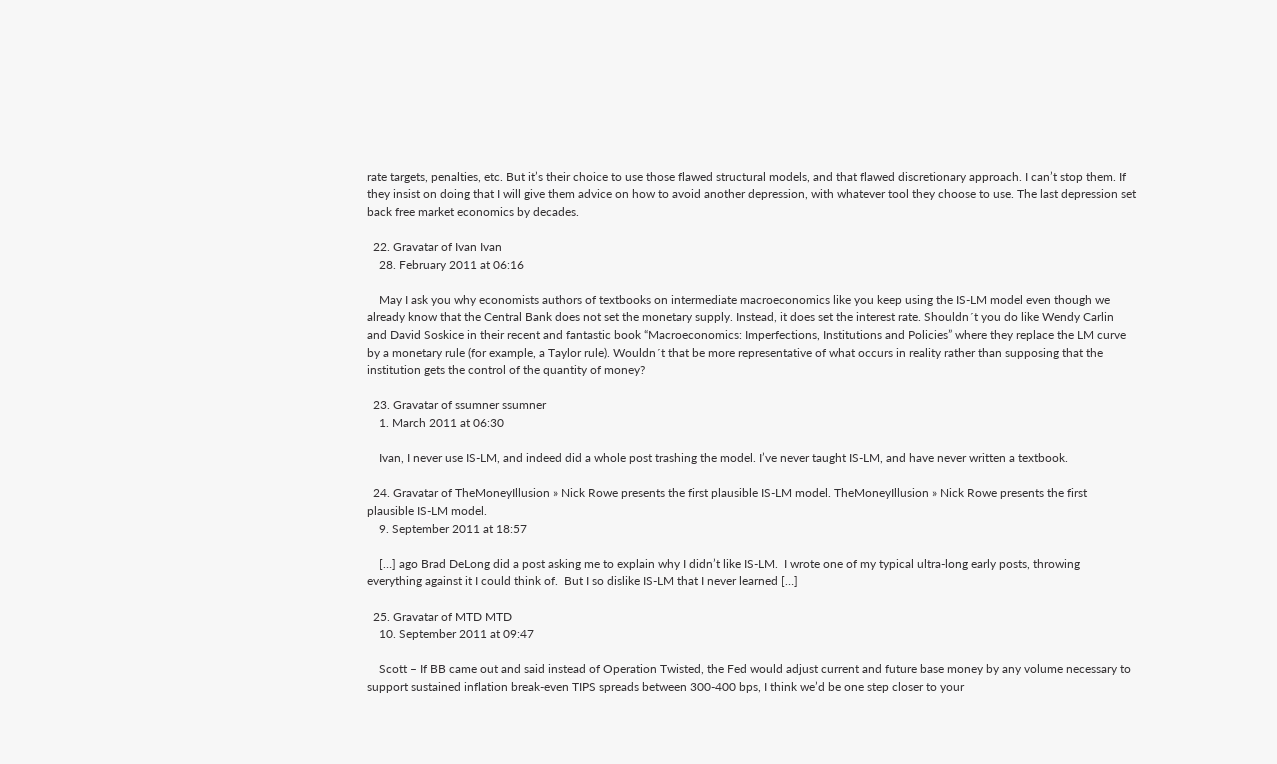rate targets, penalties, etc. But it’s their choice to use those flawed structural models, and that flawed discretionary approach. I can’t stop them. If they insist on doing that I will give them advice on how to avoid another depression, with whatever tool they choose to use. The last depression set back free market economics by decades.

  22. Gravatar of Ivan Ivan
    28. February 2011 at 06:16

    May I ask you why economists authors of textbooks on intermediate macroeconomics like you keep using the IS-LM model even though we already know that the Central Bank does not set the monetary supply. Instead, it does set the interest rate. Shouldn´t you do like Wendy Carlin and David Soskice in their recent and fantastic book “Macroeconomics: Imperfections, Institutions and Policies” where they replace the LM curve by a monetary rule (for example, a Taylor rule). Wouldn´t that be more representative of what occurs in reality rather than supposing that the institution gets the control of the quantity of money?

  23. Gravatar of ssumner ssumner
    1. March 2011 at 06:30

    Ivan, I never use IS-LM, and indeed did a whole post trashing the model. I’ve never taught IS-LM, and have never written a textbook.

  24. Gravatar of TheMoneyIllusion » Nick Rowe presents the first plausible IS-LM model. TheMoneyIllusion » Nick Rowe presents the first plausible IS-LM model.
    9. September 2011 at 18:57

    […] ago Brad DeLong did a post asking me to explain why I didn’t like IS-LM.  I wrote one of my typical ultra-long early posts, throwing everything against it I could think of.  But I so dislike IS-LM that I never learned […]

  25. Gravatar of MTD MTD
    10. September 2011 at 09:47

    Scott – If BB came out and said instead of Operation Twisted, the Fed would adjust current and future base money by any volume necessary to support sustained inflation break-even TIPS spreads between 300-400 bps, I think we’d be one step closer to your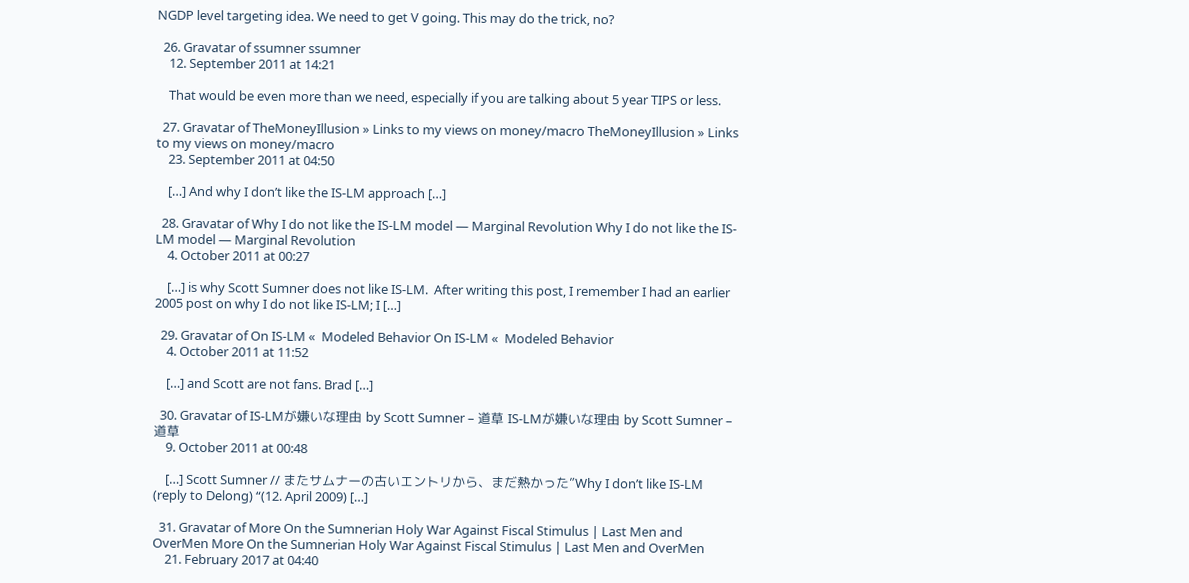NGDP level targeting idea. We need to get V going. This may do the trick, no?

  26. Gravatar of ssumner ssumner
    12. September 2011 at 14:21

    That would be even more than we need, especially if you are talking about 5 year TIPS or less.

  27. Gravatar of TheMoneyIllusion » Links to my views on money/macro TheMoneyIllusion » Links to my views on money/macro
    23. September 2011 at 04:50

    […] And why I don’t like the IS-LM approach […]

  28. Gravatar of Why I do not like the IS-LM model — Marginal Revolution Why I do not like the IS-LM model — Marginal Revolution
    4. October 2011 at 00:27

    […] is why Scott Sumner does not like IS-LM.  After writing this post, I remember I had an earlier 2005 post on why I do not like IS-LM; I […]

  29. Gravatar of On IS-LM «  Modeled Behavior On IS-LM «  Modeled Behavior
    4. October 2011 at 11:52

    […] and Scott are not fans. Brad […]

  30. Gravatar of IS-LMが嫌いな理由 by Scott Sumner – 道草 IS-LMが嫌いな理由 by Scott Sumner – 道草
    9. October 2011 at 00:48

    […] Scott Sumner // またサムナーの古いエントリから、まだ熱かった”Why I don’t like IS-LM (reply to Delong) “(12. April 2009) […]

  31. Gravatar of More On the Sumnerian Holy War Against Fiscal Stimulus | Last Men and OverMen More On the Sumnerian Holy War Against Fiscal Stimulus | Last Men and OverMen
    21. February 2017 at 04:40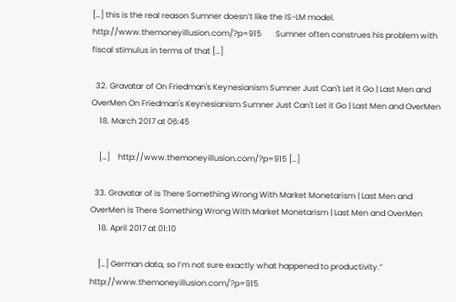[…] this is the real reason Sumner doesn’t like the IS-LM model.        http://www.themoneyillusion.com/?p=915       Sumner often construes his problem with fiscal stimulus in terms of that […]

  32. Gravatar of On Friedman's Keynesianism Sumner Just Can't Let it Go | Last Men and OverMen On Friedman's Keynesianism Sumner Just Can't Let it Go | Last Men and OverMen
    18. March 2017 at 06:45

    […]    http://www.themoneyillusion.com/?p=915 […]

  33. Gravatar of Is There Something Wrong With Market Monetarism | Last Men and OverMen Is There Something Wrong With Market Monetarism | Last Men and OverMen
    18. April 2017 at 01:10

    […] German data, so I’m not sure exactly what happened to productivity.”      http://www.themoneyillusion.com/?p=915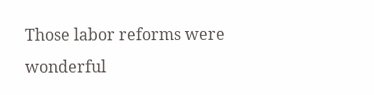Those labor reforms were wonderful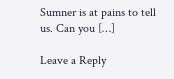Sumner is at pains to tell us. Can you […]

Leave a Reply